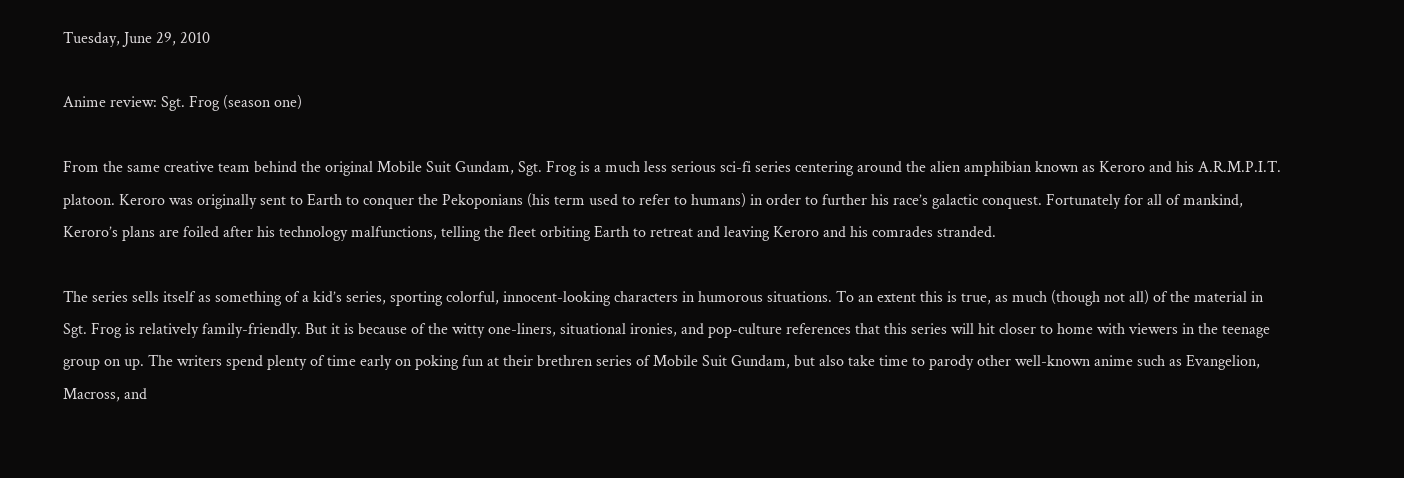Tuesday, June 29, 2010

Anime review: Sgt. Frog (season one)

From the same creative team behind the original Mobile Suit Gundam, Sgt. Frog is a much less serious sci-fi series centering around the alien amphibian known as Keroro and his A.R.M.P.I.T. platoon. Keroro was originally sent to Earth to conquer the Pekoponians (his term used to refer to humans) in order to further his race’s galactic conquest. Fortunately for all of mankind, Keroro’s plans are foiled after his technology malfunctions, telling the fleet orbiting Earth to retreat and leaving Keroro and his comrades stranded.

The series sells itself as something of a kid’s series, sporting colorful, innocent-looking characters in humorous situations. To an extent this is true, as much (though not all) of the material in Sgt. Frog is relatively family-friendly. But it is because of the witty one-liners, situational ironies, and pop-culture references that this series will hit closer to home with viewers in the teenage group on up. The writers spend plenty of time early on poking fun at their brethren series of Mobile Suit Gundam, but also take time to parody other well-known anime such as Evangelion, Macross, and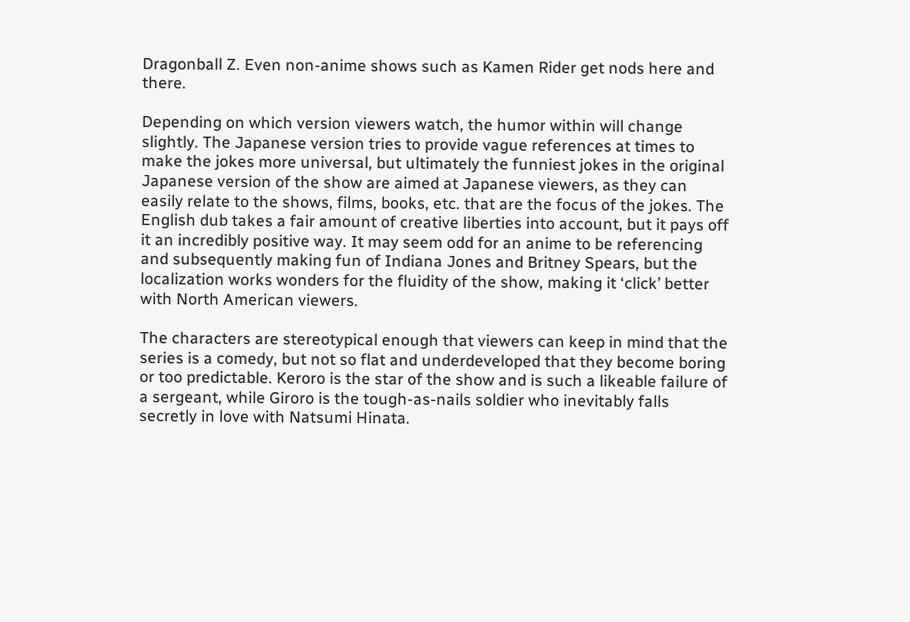Dragonball Z. Even non-anime shows such as Kamen Rider get nods here and there.

Depending on which version viewers watch, the humor within will change slightly. The Japanese version tries to provide vague references at times to make the jokes more universal, but ultimately the funniest jokes in the original Japanese version of the show are aimed at Japanese viewers, as they can easily relate to the shows, films, books, etc. that are the focus of the jokes. The English dub takes a fair amount of creative liberties into account, but it pays off it an incredibly positive way. It may seem odd for an anime to be referencing and subsequently making fun of Indiana Jones and Britney Spears, but the localization works wonders for the fluidity of the show, making it ‘click’ better with North American viewers.

The characters are stereotypical enough that viewers can keep in mind that the series is a comedy, but not so flat and underdeveloped that they become boring or too predictable. Keroro is the star of the show and is such a likeable failure of a sergeant, while Giroro is the tough-as-nails soldier who inevitably falls secretly in love with Natsumi Hinata.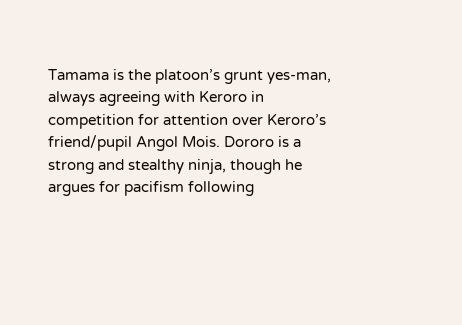Tamama is the platoon’s grunt yes-man, always agreeing with Keroro in competition for attention over Keroro’s friend/pupil Angol Mois. Dororo is a strong and stealthy ninja, though he argues for pacifism following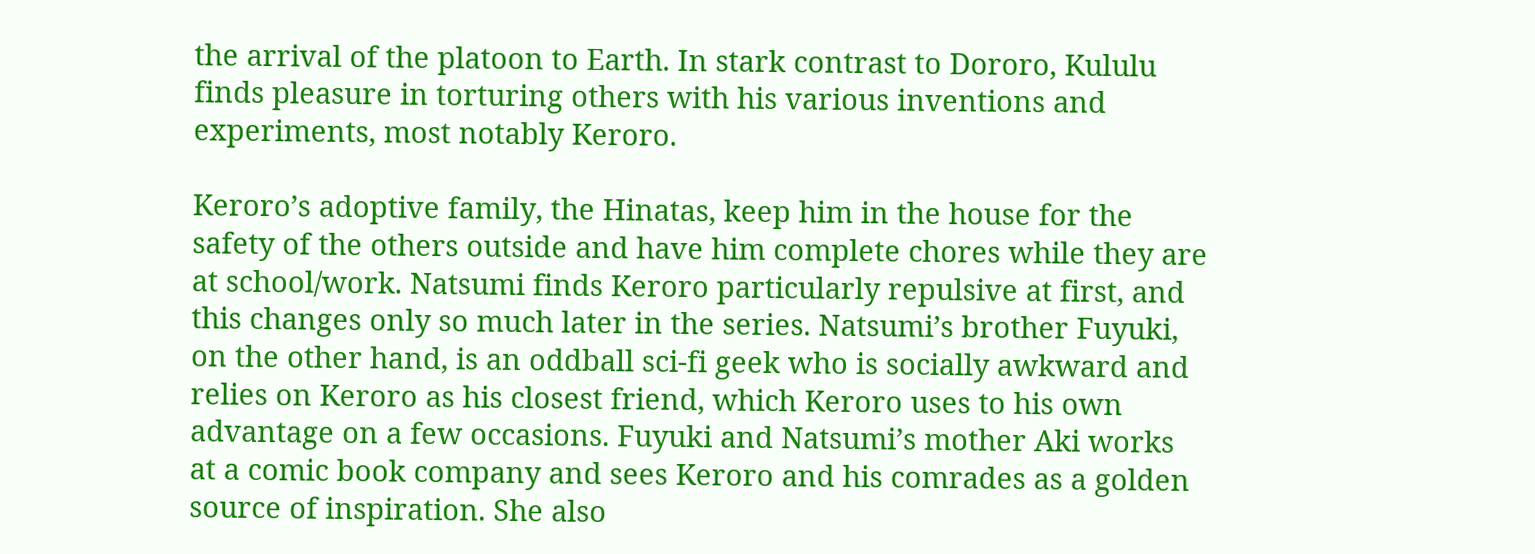the arrival of the platoon to Earth. In stark contrast to Dororo, Kululu finds pleasure in torturing others with his various inventions and experiments, most notably Keroro.

Keroro’s adoptive family, the Hinatas, keep him in the house for the safety of the others outside and have him complete chores while they are at school/work. Natsumi finds Keroro particularly repulsive at first, and this changes only so much later in the series. Natsumi’s brother Fuyuki, on the other hand, is an oddball sci-fi geek who is socially awkward and relies on Keroro as his closest friend, which Keroro uses to his own advantage on a few occasions. Fuyuki and Natsumi’s mother Aki works at a comic book company and sees Keroro and his comrades as a golden source of inspiration. She also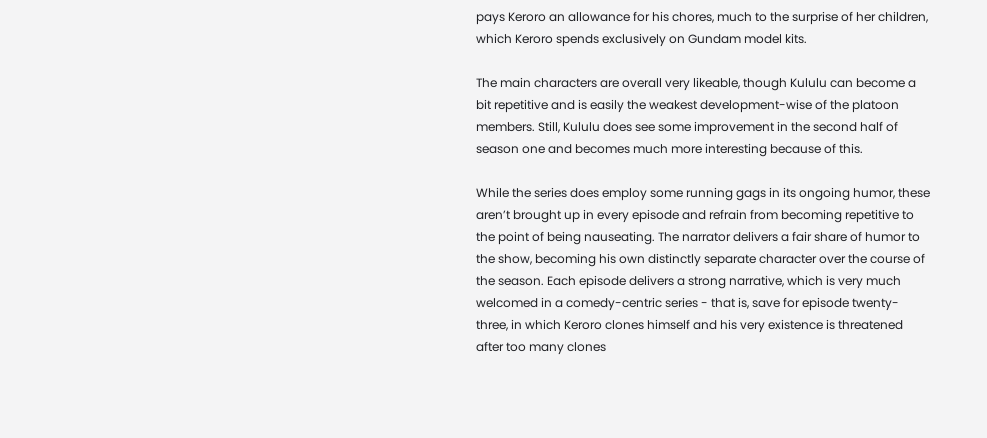pays Keroro an allowance for his chores, much to the surprise of her children, which Keroro spends exclusively on Gundam model kits.

The main characters are overall very likeable, though Kululu can become a bit repetitive and is easily the weakest development-wise of the platoon members. Still, Kululu does see some improvement in the second half of season one and becomes much more interesting because of this.

While the series does employ some running gags in its ongoing humor, these aren’t brought up in every episode and refrain from becoming repetitive to the point of being nauseating. The narrator delivers a fair share of humor to the show, becoming his own distinctly separate character over the course of the season. Each episode delivers a strong narrative, which is very much welcomed in a comedy-centric series - that is, save for episode twenty-three, in which Keroro clones himself and his very existence is threatened after too many clones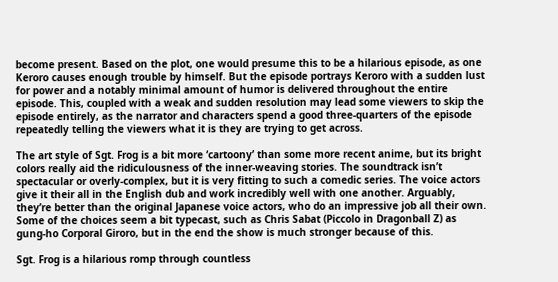become present. Based on the plot, one would presume this to be a hilarious episode, as one Keroro causes enough trouble by himself. But the episode portrays Keroro with a sudden lust for power and a notably minimal amount of humor is delivered throughout the entire episode. This, coupled with a weak and sudden resolution may lead some viewers to skip the episode entirely, as the narrator and characters spend a good three-quarters of the episode repeatedly telling the viewers what it is they are trying to get across.

The art style of Sgt. Frog is a bit more ‘cartoony’ than some more recent anime, but its bright colors really aid the ridiculousness of the inner-weaving stories. The soundtrack isn’t spectacular or overly-complex, but it is very fitting to such a comedic series. The voice actors give it their all in the English dub and work incredibly well with one another. Arguably, they’re better than the original Japanese voice actors, who do an impressive job all their own. Some of the choices seem a bit typecast, such as Chris Sabat (Piccolo in Dragonball Z) as gung-ho Corporal Giroro, but in the end the show is much stronger because of this.

Sgt. Frog is a hilarious romp through countless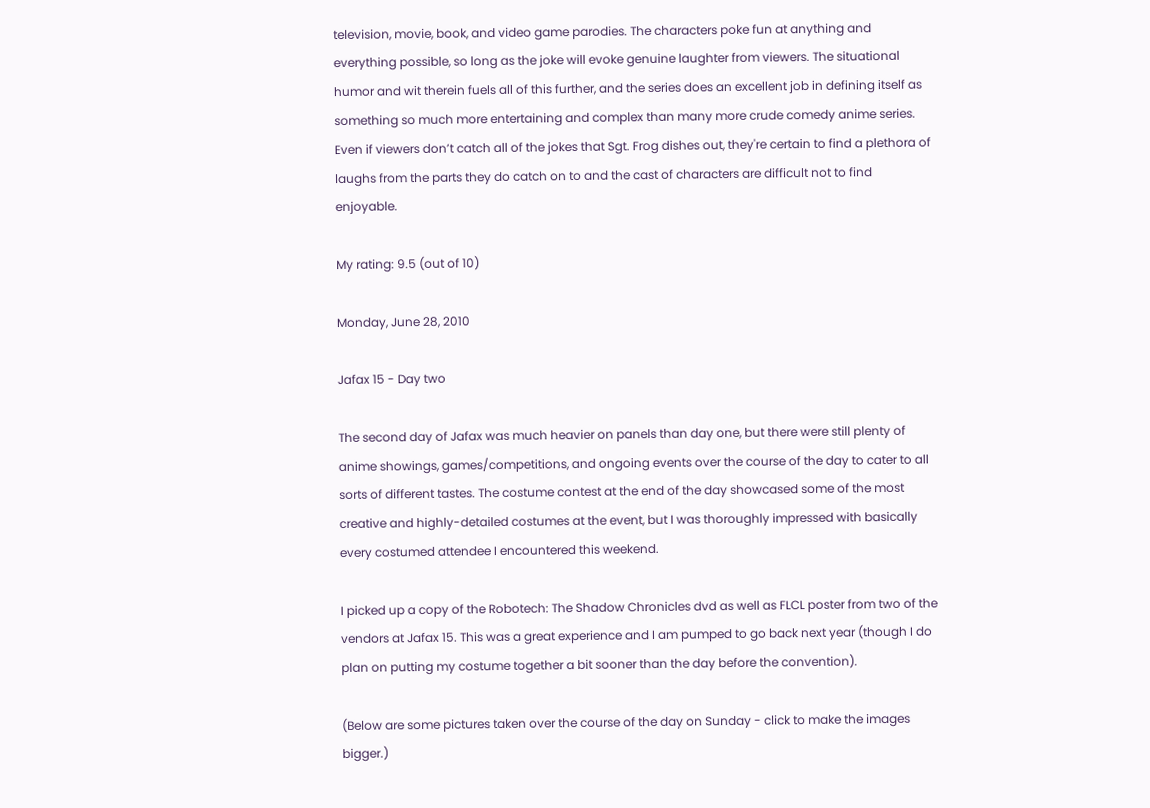television, movie, book, and video game parodies. The characters poke fun at anything and everything possible, so long as the joke will evoke genuine laughter from viewers. The situational humor and wit therein fuels all of this further, and the series does an excellent job in defining itself as something so much more entertaining and complex than many more crude comedy anime series. Even if viewers don’t catch all of the jokes that Sgt. Frog dishes out, they're certain to find a plethora of laughs from the parts they do catch on to and the cast of characters are difficult not to find enjoyable.

My rating: 9.5 (out of 10)

Monday, June 28, 2010

Jafax 15 - Day two

The second day of Jafax was much heavier on panels than day one, but there were still plenty of anime showings, games/competitions, and ongoing events over the course of the day to cater to all sorts of different tastes. The costume contest at the end of the day showcased some of the most creative and highly-detailed costumes at the event, but I was thoroughly impressed with basically every costumed attendee I encountered this weekend.

I picked up a copy of the Robotech: The Shadow Chronicles dvd as well as FLCL poster from two of the vendors at Jafax 15. This was a great experience and I am pumped to go back next year (though I do plan on putting my costume together a bit sooner than the day before the convention).

(Below are some pictures taken over the course of the day on Sunday - click to make the images bigger.)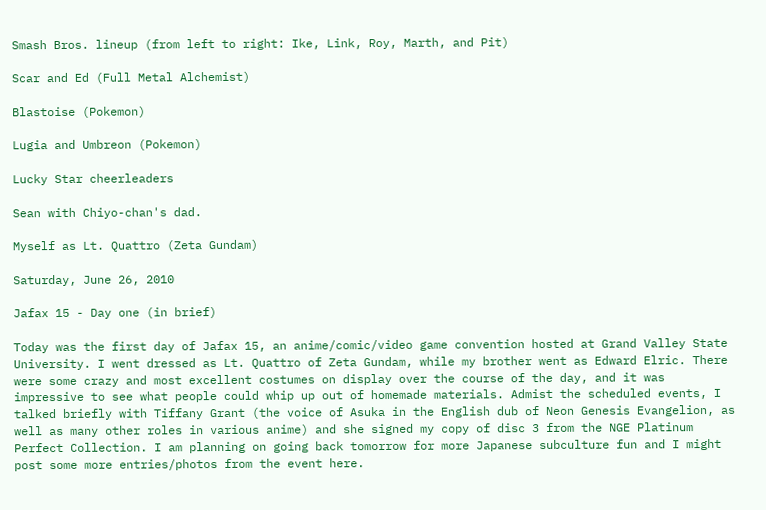Smash Bros. lineup (from left to right: Ike, Link, Roy, Marth, and Pit)

Scar and Ed (Full Metal Alchemist)

Blastoise (Pokemon)

Lugia and Umbreon (Pokemon)

Lucky Star cheerleaders

Sean with Chiyo-chan's dad.

Myself as Lt. Quattro (Zeta Gundam)

Saturday, June 26, 2010

Jafax 15 - Day one (in brief)

Today was the first day of Jafax 15, an anime/comic/video game convention hosted at Grand Valley State University. I went dressed as Lt. Quattro of Zeta Gundam, while my brother went as Edward Elric. There were some crazy and most excellent costumes on display over the course of the day, and it was impressive to see what people could whip up out of homemade materials. Admist the scheduled events, I talked briefly with Tiffany Grant (the voice of Asuka in the English dub of Neon Genesis Evangelion, as well as many other roles in various anime) and she signed my copy of disc 3 from the NGE Platinum Perfect Collection. I am planning on going back tomorrow for more Japanese subculture fun and I might post some more entries/photos from the event here.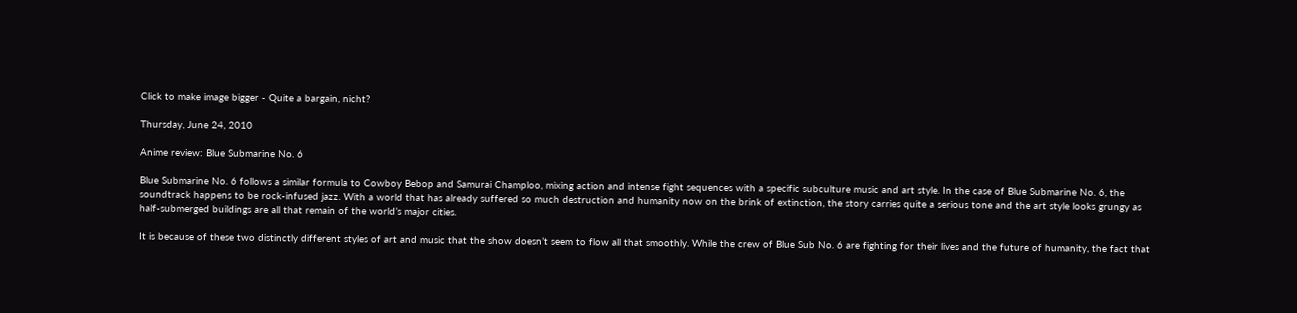Click to make image bigger - Quite a bargain, nicht?

Thursday, June 24, 2010

Anime review: Blue Submarine No. 6

Blue Submarine No. 6 follows a similar formula to Cowboy Bebop and Samurai Champloo, mixing action and intense fight sequences with a specific subculture music and art style. In the case of Blue Submarine No. 6, the soundtrack happens to be rock-infused jazz. With a world that has already suffered so much destruction and humanity now on the brink of extinction, the story carries quite a serious tone and the art style looks grungy as half-submerged buildings are all that remain of the world’s major cities.

It is because of these two distinctly different styles of art and music that the show doesn’t seem to flow all that smoothly. While the crew of Blue Sub No. 6 are fighting for their lives and the future of humanity, the fact that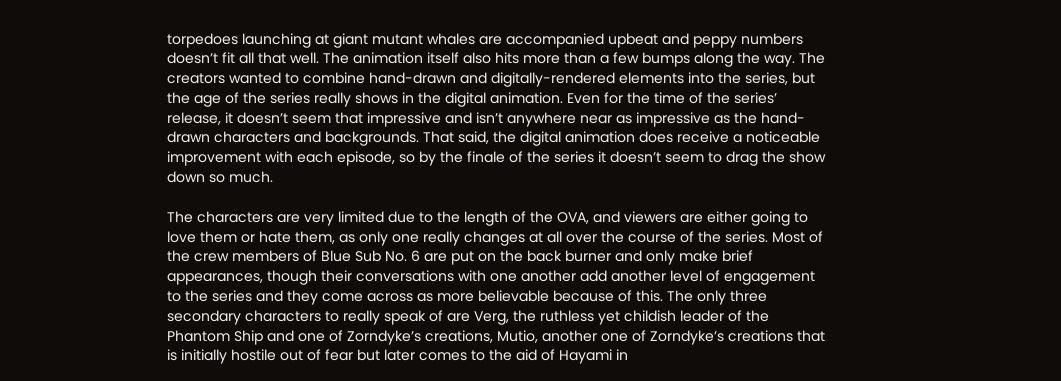torpedoes launching at giant mutant whales are accompanied upbeat and peppy numbers doesn’t fit all that well. The animation itself also hits more than a few bumps along the way. The creators wanted to combine hand-drawn and digitally-rendered elements into the series, but the age of the series really shows in the digital animation. Even for the time of the series’ release, it doesn’t seem that impressive and isn’t anywhere near as impressive as the hand-drawn characters and backgrounds. That said, the digital animation does receive a noticeable improvement with each episode, so by the finale of the series it doesn’t seem to drag the show down so much.

The characters are very limited due to the length of the OVA, and viewers are either going to love them or hate them, as only one really changes at all over the course of the series. Most of the crew members of Blue Sub No. 6 are put on the back burner and only make brief appearances, though their conversations with one another add another level of engagement to the series and they come across as more believable because of this. The only three secondary characters to really speak of are Verg, the ruthless yet childish leader of the Phantom Ship and one of Zorndyke’s creations, Mutio, another one of Zorndyke’s creations that is initially hostile out of fear but later comes to the aid of Hayami in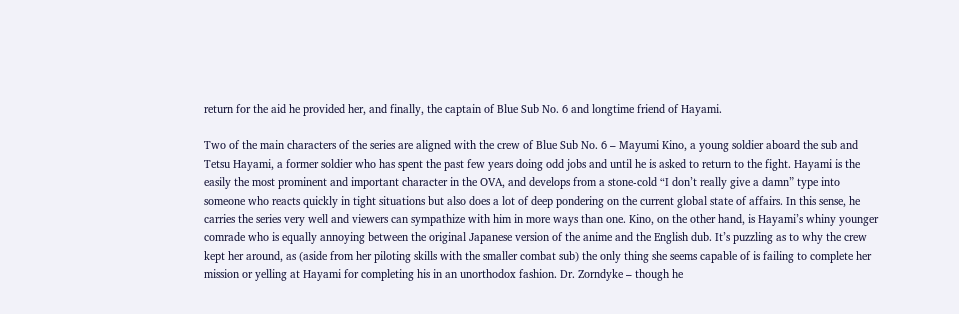return for the aid he provided her, and finally, the captain of Blue Sub No. 6 and longtime friend of Hayami.

Two of the main characters of the series are aligned with the crew of Blue Sub No. 6 – Mayumi Kino, a young soldier aboard the sub and Tetsu Hayami, a former soldier who has spent the past few years doing odd jobs and until he is asked to return to the fight. Hayami is the easily the most prominent and important character in the OVA, and develops from a stone-cold “I don’t really give a damn” type into someone who reacts quickly in tight situations but also does a lot of deep pondering on the current global state of affairs. In this sense, he carries the series very well and viewers can sympathize with him in more ways than one. Kino, on the other hand, is Hayami’s whiny younger comrade who is equally annoying between the original Japanese version of the anime and the English dub. It’s puzzling as to why the crew kept her around, as (aside from her piloting skills with the smaller combat sub) the only thing she seems capable of is failing to complete her mission or yelling at Hayami for completing his in an unorthodox fashion. Dr. Zorndyke – though he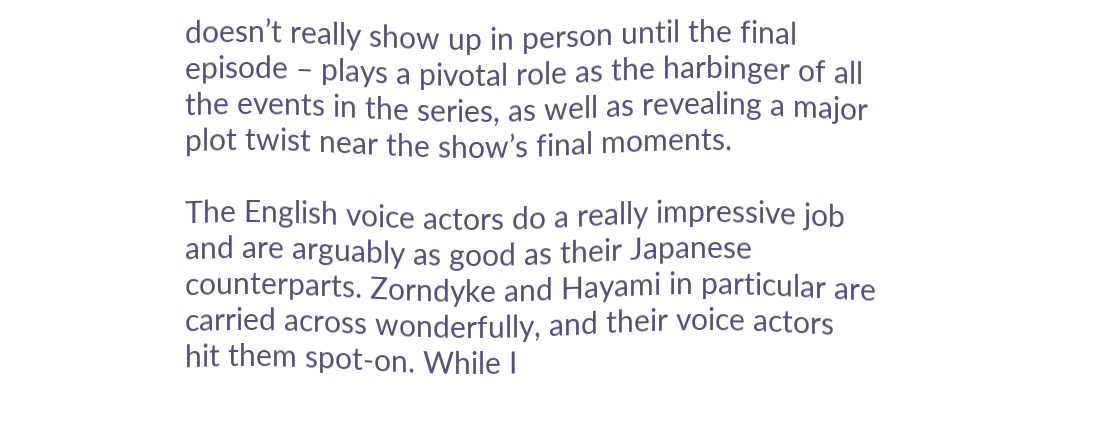doesn’t really show up in person until the final episode – plays a pivotal role as the harbinger of all the events in the series, as well as revealing a major plot twist near the show’s final moments.

The English voice actors do a really impressive job and are arguably as good as their Japanese counterparts. Zorndyke and Hayami in particular are carried across wonderfully, and their voice actors hit them spot-on. While I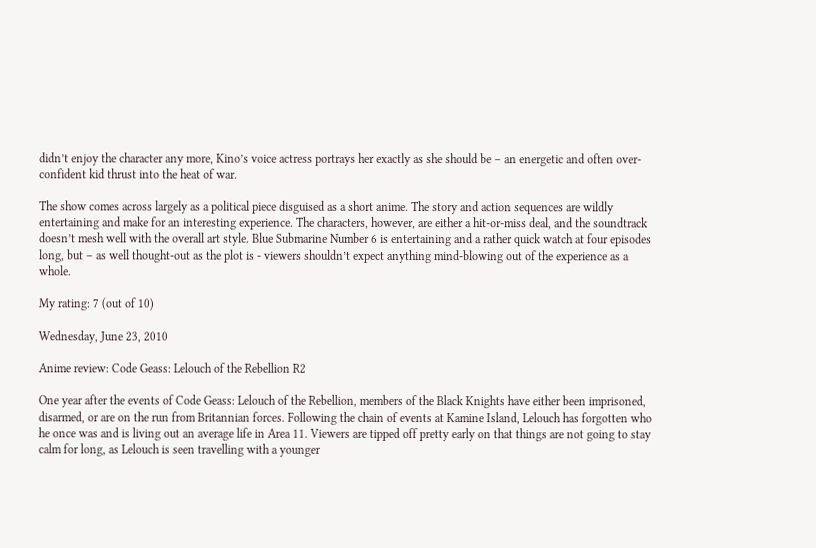didn’t enjoy the character any more, Kino’s voice actress portrays her exactly as she should be – an energetic and often over-confident kid thrust into the heat of war.

The show comes across largely as a political piece disguised as a short anime. The story and action sequences are wildly entertaining and make for an interesting experience. The characters, however, are either a hit-or-miss deal, and the soundtrack doesn’t mesh well with the overall art style. Blue Submarine Number 6 is entertaining and a rather quick watch at four episodes long, but – as well thought-out as the plot is - viewers shouldn’t expect anything mind-blowing out of the experience as a whole.

My rating: 7 (out of 10)

Wednesday, June 23, 2010

Anime review: Code Geass: Lelouch of the Rebellion R2

One year after the events of Code Geass: Lelouch of the Rebellion, members of the Black Knights have either been imprisoned, disarmed, or are on the run from Britannian forces. Following the chain of events at Kamine Island, Lelouch has forgotten who he once was and is living out an average life in Area 11. Viewers are tipped off pretty early on that things are not going to stay calm for long, as Lelouch is seen travelling with a younger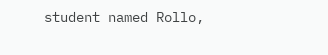student named Rollo,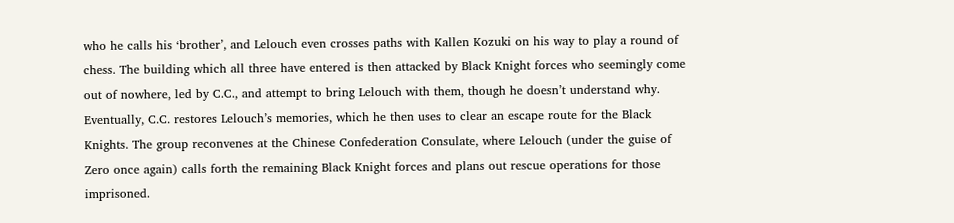who he calls his ‘brother’, and Lelouch even crosses paths with Kallen Kozuki on his way to play a round of chess. The building which all three have entered is then attacked by Black Knight forces who seemingly come out of nowhere, led by C.C., and attempt to bring Lelouch with them, though he doesn’t understand why. Eventually, C.C. restores Lelouch’s memories, which he then uses to clear an escape route for the Black Knights. The group reconvenes at the Chinese Confederation Consulate, where Lelouch (under the guise of Zero once again) calls forth the remaining Black Knight forces and plans out rescue operations for those imprisoned.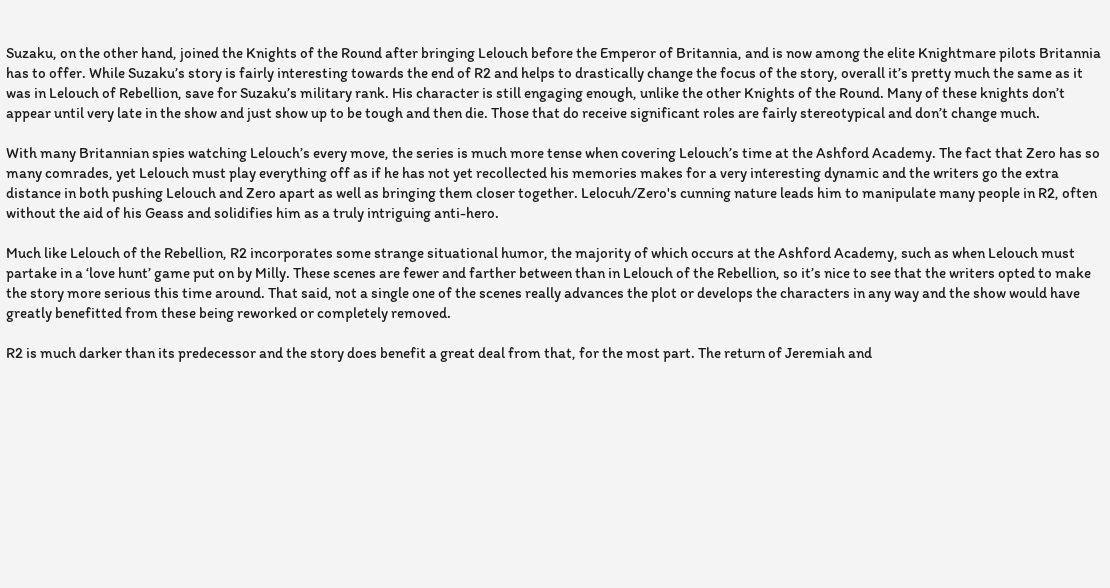Suzaku, on the other hand, joined the Knights of the Round after bringing Lelouch before the Emperor of Britannia, and is now among the elite Knightmare pilots Britannia has to offer. While Suzaku’s story is fairly interesting towards the end of R2 and helps to drastically change the focus of the story, overall it’s pretty much the same as it was in Lelouch of Rebellion, save for Suzaku’s military rank. His character is still engaging enough, unlike the other Knights of the Round. Many of these knights don’t appear until very late in the show and just show up to be tough and then die. Those that do receive significant roles are fairly stereotypical and don’t change much.

With many Britannian spies watching Lelouch’s every move, the series is much more tense when covering Lelouch’s time at the Ashford Academy. The fact that Zero has so many comrades, yet Lelouch must play everything off as if he has not yet recollected his memories makes for a very interesting dynamic and the writers go the extra distance in both pushing Lelouch and Zero apart as well as bringing them closer together. Lelocuh/Zero's cunning nature leads him to manipulate many people in R2, often without the aid of his Geass and solidifies him as a truly intriguing anti-hero.

Much like Lelouch of the Rebellion, R2 incorporates some strange situational humor, the majority of which occurs at the Ashford Academy, such as when Lelouch must partake in a ‘love hunt’ game put on by Milly. These scenes are fewer and farther between than in Lelouch of the Rebellion, so it’s nice to see that the writers opted to make the story more serious this time around. That said, not a single one of the scenes really advances the plot or develops the characters in any way and the show would have greatly benefitted from these being reworked or completely removed.

R2 is much darker than its predecessor and the story does benefit a great deal from that, for the most part. The return of Jeremiah and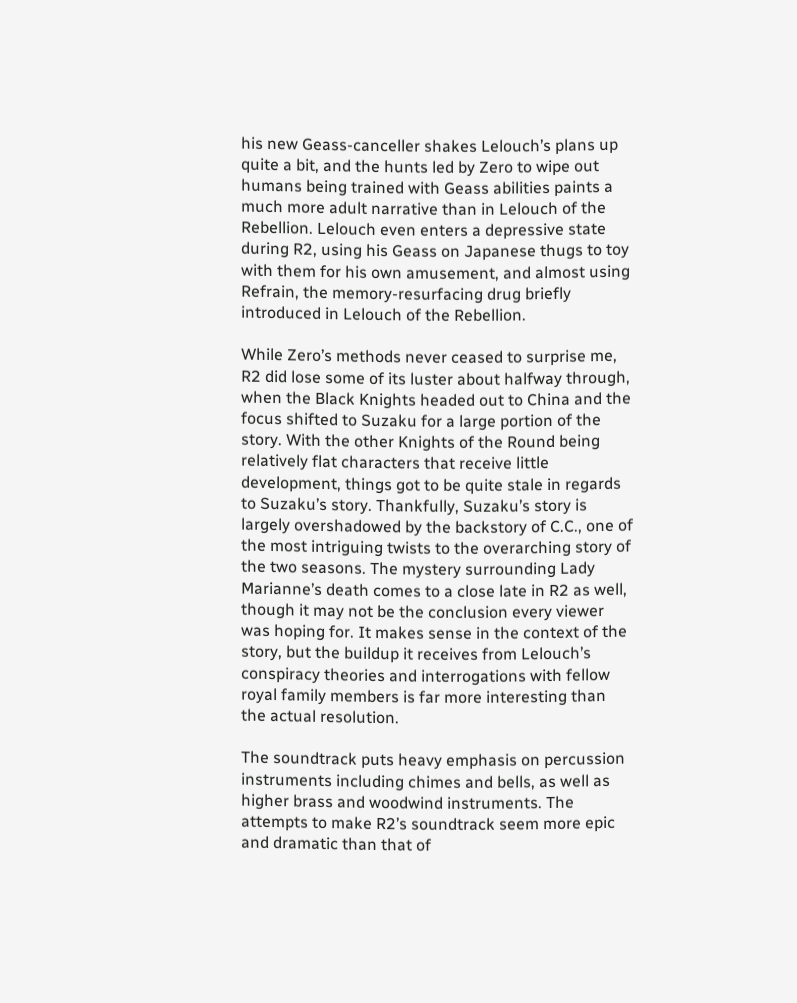his new Geass-canceller shakes Lelouch’s plans up quite a bit, and the hunts led by Zero to wipe out humans being trained with Geass abilities paints a much more adult narrative than in Lelouch of the Rebellion. Lelouch even enters a depressive state during R2, using his Geass on Japanese thugs to toy with them for his own amusement, and almost using Refrain, the memory-resurfacing drug briefly introduced in Lelouch of the Rebellion.

While Zero’s methods never ceased to surprise me, R2 did lose some of its luster about halfway through, when the Black Knights headed out to China and the focus shifted to Suzaku for a large portion of the story. With the other Knights of the Round being relatively flat characters that receive little development, things got to be quite stale in regards to Suzaku’s story. Thankfully, Suzaku’s story is largely overshadowed by the backstory of C.C., one of the most intriguing twists to the overarching story of the two seasons. The mystery surrounding Lady Marianne’s death comes to a close late in R2 as well, though it may not be the conclusion every viewer was hoping for. It makes sense in the context of the story, but the buildup it receives from Lelouch’s conspiracy theories and interrogations with fellow royal family members is far more interesting than the actual resolution.

The soundtrack puts heavy emphasis on percussion instruments including chimes and bells, as well as higher brass and woodwind instruments. The attempts to make R2’s soundtrack seem more epic and dramatic than that of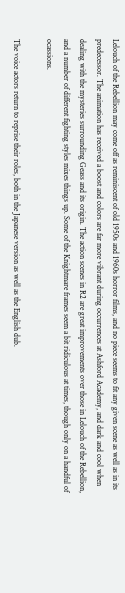Lelouch of the Rebellion may come off as reminiscent of old 1950s and 1960s horror films, and no piece seems to fit any given scene as well as in its predecessor. The animation has received a boost and colors are far more vibrant during occurrences at Ashford Academy, and dark and cool when dealing with the mysteries surrounding Geass and its origin. The action scenes in R2 are great improvements over those in Lelouch of the Rebellion, and a number of different fighting styles mixes things up. Some of the Knightmare frames seem a bit ridiculous at times, though only on a handful of ocassions.

The voice actors return to reprise their roles, both in the Japanese version as well as the English dub.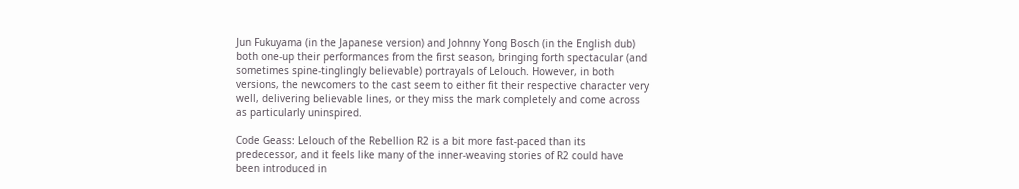Jun Fukuyama (in the Japanese version) and Johnny Yong Bosch (in the English dub) both one-up their performances from the first season, bringing forth spectacular (and sometimes spine-tinglingly believable) portrayals of Lelouch. However, in both versions, the newcomers to the cast seem to either fit their respective character very well, delivering believable lines, or they miss the mark completely and come across as particularly uninspired.

Code Geass: Lelouch of the Rebellion R2 is a bit more fast-paced than its predecessor, and it feels like many of the inner-weaving stories of R2 could have been introduced in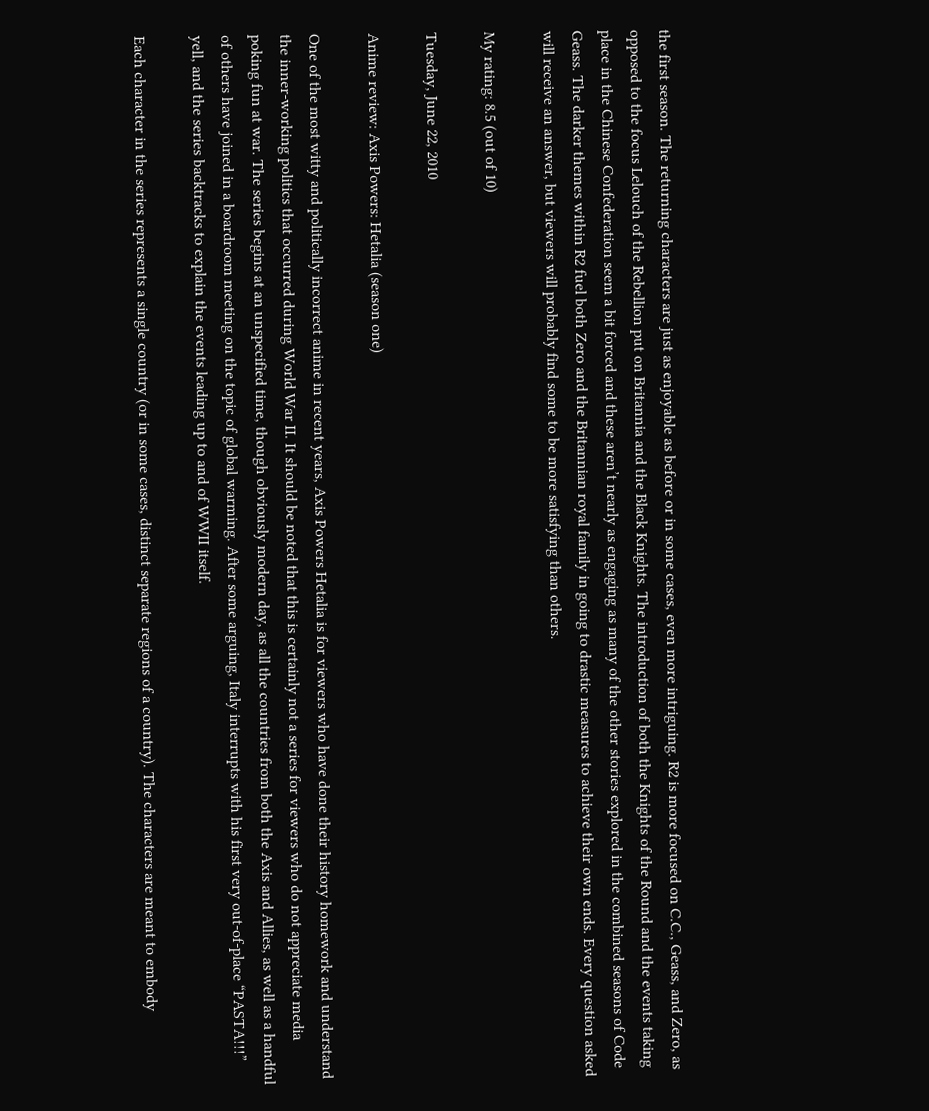the first season. The returning characters are just as enjoyable as before or in some cases, even more intriguing. R2 is more focused on C.C., Geass, and Zero, as opposed to the focus Lelouch of the Rebellion put on Britannia and the Black Knights. The introduction of both the Knights of the Round and the events taking place in the Chinese Confederation seem a bit forced and these aren’t nearly as engaging as many of the other stories explored in the combined seasons of Code Geass. The darker themes within R2 fuel both Zero and the Britannian royal family in going to drastic measures to achieve their own ends. Every question asked will receive an answer, but viewers will probably find some to be more satisfying than others.

My rating: 8.5 (out of 10)

Tuesday, June 22, 2010

Anime review: Axis Powers: Hetalia (season one)

One of the most witty and politically incorrect anime in recent years, Axis Powers Hetalia is for viewers who have done their history homework and understand the inner-working politics that occurred during World War II. It should be noted that this is certainly not a series for viewers who do not appreciate media poking fun at war. The series begins at an unspecified time, though obviously modern day, as all the countries from both the Axis and Allies, as well as a handful of others have joined in a boardroom meeting on the topic of global warming. After some arguing, Italy interrupts with his first very out-of-place “PASTA!!!” yell, and the series backtracks to explain the events leading up to and of WWII itself.

Each character in the series represents a single country (or in some cases, distinct separate regions of a country). The characters are meant to embody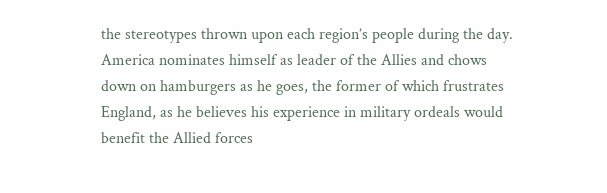the stereotypes thrown upon each region’s people during the day. America nominates himself as leader of the Allies and chows down on hamburgers as he goes, the former of which frustrates England, as he believes his experience in military ordeals would benefit the Allied forces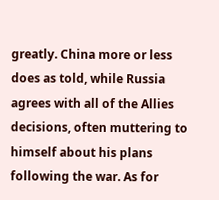greatly. China more or less does as told, while Russia agrees with all of the Allies decisions, often muttering to himself about his plans following the war. As for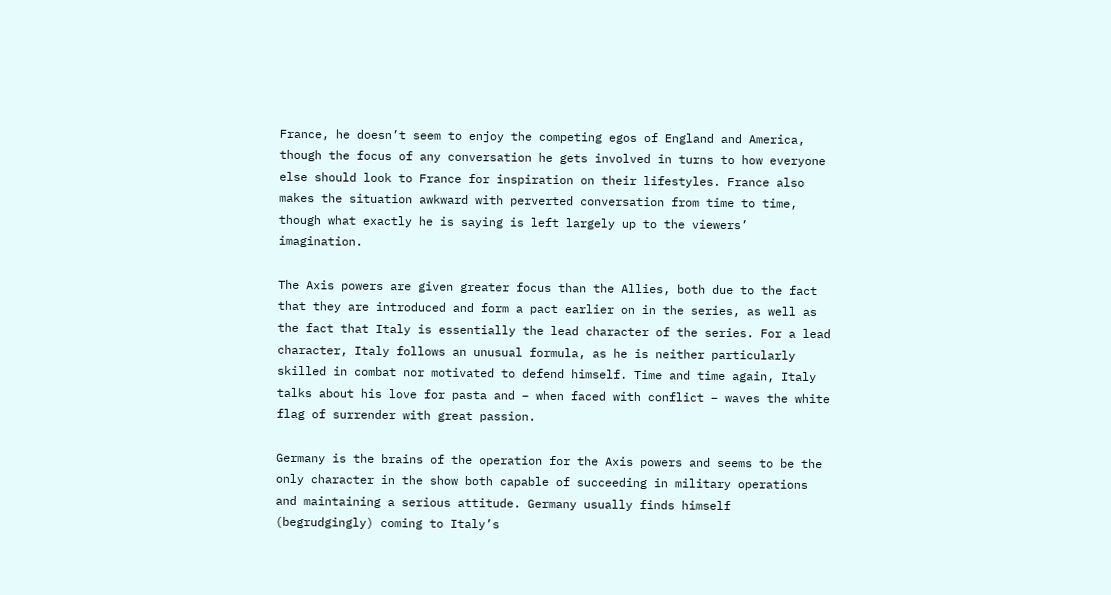France, he doesn’t seem to enjoy the competing egos of England and America, though the focus of any conversation he gets involved in turns to how everyone else should look to France for inspiration on their lifestyles. France also makes the situation awkward with perverted conversation from time to time, though what exactly he is saying is left largely up to the viewers’ imagination.

The Axis powers are given greater focus than the Allies, both due to the fact that they are introduced and form a pact earlier on in the series, as well as the fact that Italy is essentially the lead character of the series. For a lead character, Italy follows an unusual formula, as he is neither particularly skilled in combat nor motivated to defend himself. Time and time again, Italy talks about his love for pasta and – when faced with conflict – waves the white flag of surrender with great passion.

Germany is the brains of the operation for the Axis powers and seems to be the only character in the show both capable of succeeding in military operations and maintaining a serious attitude. Germany usually finds himself (begrudgingly) coming to Italy’s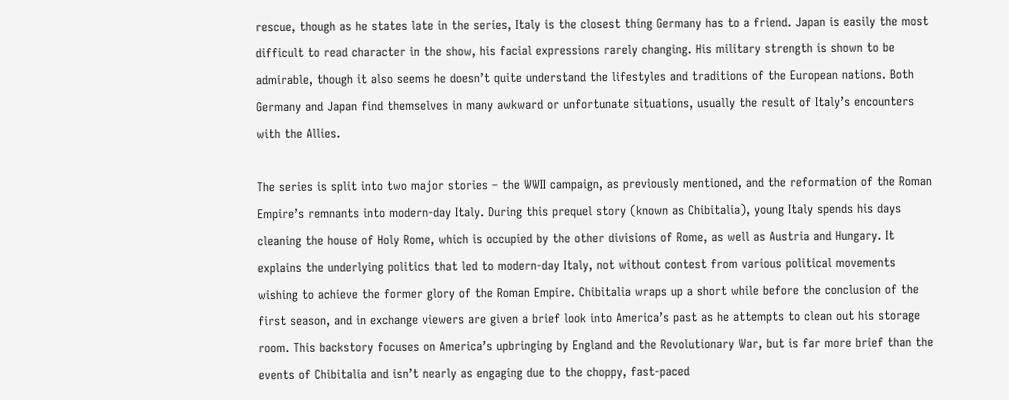rescue, though as he states late in the series, Italy is the closest thing Germany has to a friend. Japan is easily the most difficult to read character in the show, his facial expressions rarely changing. His military strength is shown to be admirable, though it also seems he doesn’t quite understand the lifestyles and traditions of the European nations. Both Germany and Japan find themselves in many awkward or unfortunate situations, usually the result of Italy’s encounters with the Allies.

The series is split into two major stories – the WWII campaign, as previously mentioned, and the reformation of the Roman Empire’s remnants into modern-day Italy. During this prequel story (known as Chibitalia), young Italy spends his days cleaning the house of Holy Rome, which is occupied by the other divisions of Rome, as well as Austria and Hungary. It explains the underlying politics that led to modern-day Italy, not without contest from various political movements wishing to achieve the former glory of the Roman Empire. Chibitalia wraps up a short while before the conclusion of the first season, and in exchange viewers are given a brief look into America’s past as he attempts to clean out his storage room. This backstory focuses on America’s upbringing by England and the Revolutionary War, but is far more brief than the events of Chibitalia and isn’t nearly as engaging due to the choppy, fast-paced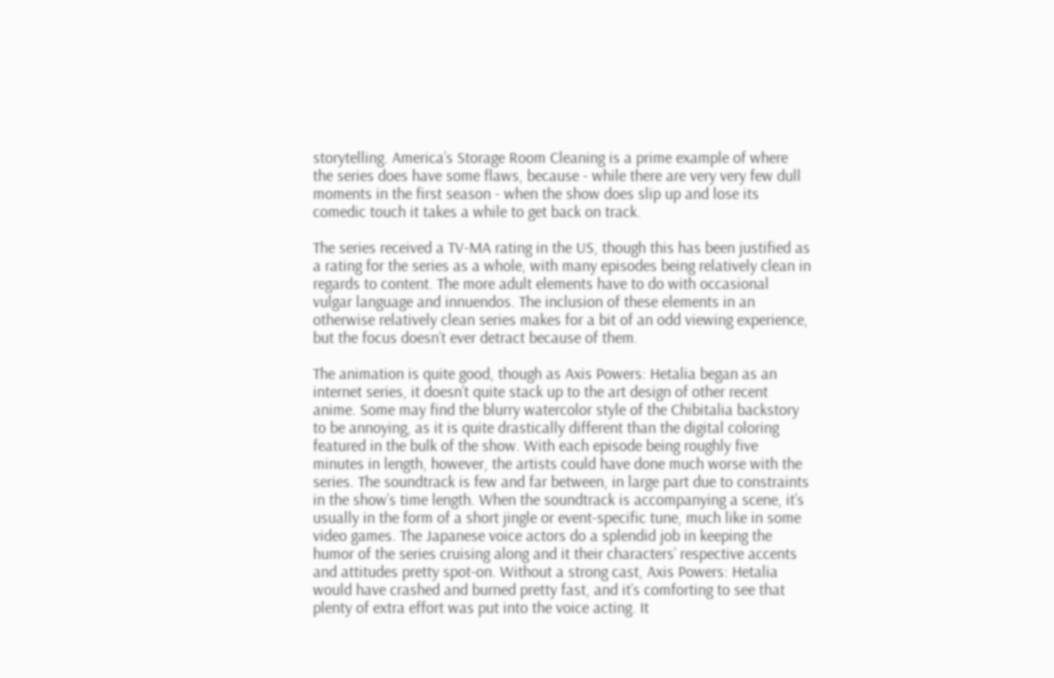storytelling. America’s Storage Room Cleaning is a prime example of where the series does have some flaws, because - while there are very very few dull moments in the first season - when the show does slip up and lose its comedic touch it takes a while to get back on track.

The series received a TV-MA rating in the US, though this has been justified as a rating for the series as a whole, with many episodes being relatively clean in regards to content. The more adult elements have to do with occasional vulgar language and innuendos. The inclusion of these elements in an otherwise relatively clean series makes for a bit of an odd viewing experience, but the focus doesn’t ever detract because of them.

The animation is quite good, though as Axis Powers: Hetalia began as an internet series, it doesn’t quite stack up to the art design of other recent anime. Some may find the blurry watercolor style of the Chibitalia backstory to be annoying, as it is quite drastically different than the digital coloring featured in the bulk of the show. With each episode being roughly five minutes in length, however, the artists could have done much worse with the series. The soundtrack is few and far between, in large part due to constraints in the show’s time length. When the soundtrack is accompanying a scene, it’s usually in the form of a short jingle or event-specific tune, much like in some video games. The Japanese voice actors do a splendid job in keeping the humor of the series cruising along and it their characters’ respective accents and attitudes pretty spot-on. Without a strong cast, Axis Powers: Hetalia would have crashed and burned pretty fast, and it’s comforting to see that plenty of extra effort was put into the voice acting. It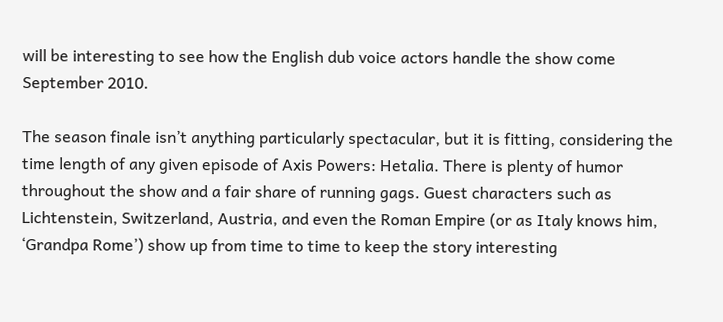will be interesting to see how the English dub voice actors handle the show come September 2010.

The season finale isn’t anything particularly spectacular, but it is fitting, considering the time length of any given episode of Axis Powers: Hetalia. There is plenty of humor throughout the show and a fair share of running gags. Guest characters such as Lichtenstein, Switzerland, Austria, and even the Roman Empire (or as Italy knows him, ‘Grandpa Rome’) show up from time to time to keep the story interesting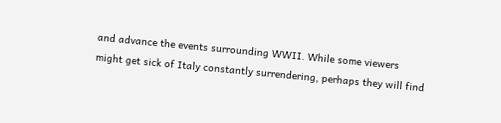and advance the events surrounding WWII. While some viewers might get sick of Italy constantly surrendering, perhaps they will find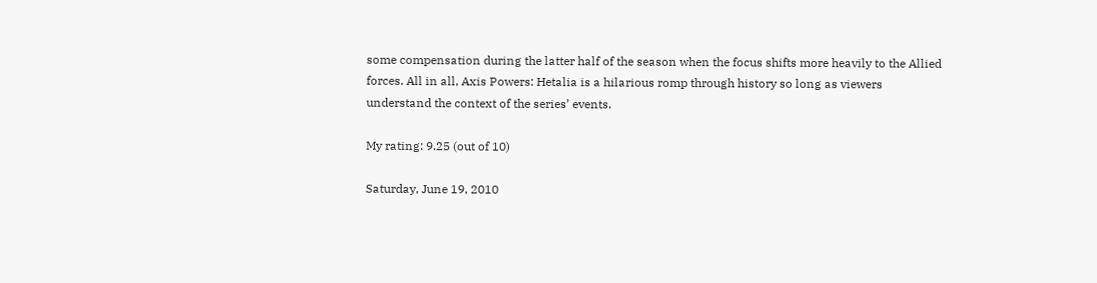some compensation during the latter half of the season when the focus shifts more heavily to the Allied forces. All in all, Axis Powers: Hetalia is a hilarious romp through history so long as viewers understand the context of the series’ events.

My rating: 9.25 (out of 10)

Saturday, June 19, 2010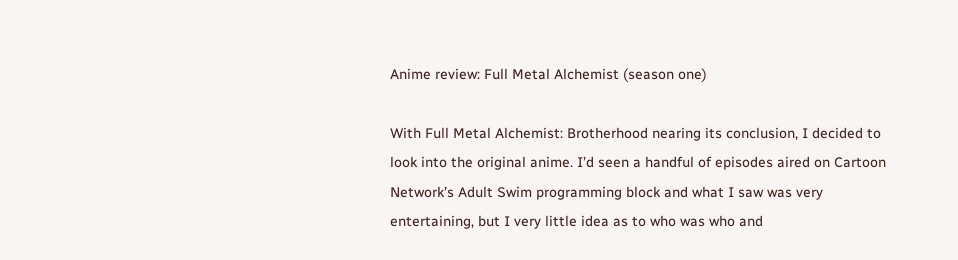Anime review: Full Metal Alchemist (season one)

With Full Metal Alchemist: Brotherhood nearing its conclusion, I decided to look into the original anime. I’d seen a handful of episodes aired on Cartoon Network’s Adult Swim programming block and what I saw was very entertaining, but I very little idea as to who was who and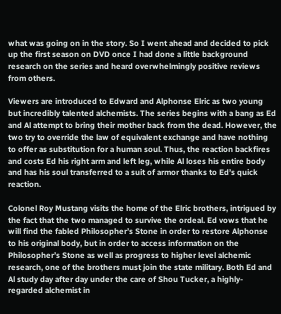what was going on in the story. So I went ahead and decided to pick up the first season on DVD once I had done a little background research on the series and heard overwhelmingly positive reviews from others.

Viewers are introduced to Edward and Alphonse Elric as two young but incredibly talented alchemists. The series begins with a bang as Ed and Al attempt to bring their mother back from the dead. However, the two try to override the law of equivalent exchange and have nothing to offer as substitution for a human soul. Thus, the reaction backfires and costs Ed his right arm and left leg, while Al loses his entire body and has his soul transferred to a suit of armor thanks to Ed’s quick reaction.

Colonel Roy Mustang visits the home of the Elric brothers, intrigued by the fact that the two managed to survive the ordeal. Ed vows that he will find the fabled Philosopher’s Stone in order to restore Alphonse to his original body, but in order to access information on the Philosopher’s Stone as well as progress to higher level alchemic research, one of the brothers must join the state military. Both Ed and Al study day after day under the care of Shou Tucker, a highly-regarded alchemist in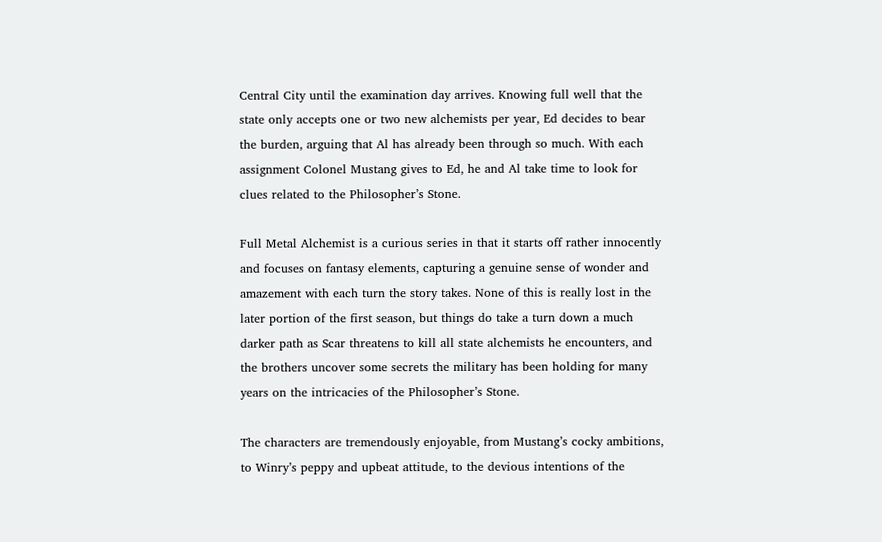Central City until the examination day arrives. Knowing full well that the state only accepts one or two new alchemists per year, Ed decides to bear the burden, arguing that Al has already been through so much. With each assignment Colonel Mustang gives to Ed, he and Al take time to look for clues related to the Philosopher’s Stone.

Full Metal Alchemist is a curious series in that it starts off rather innocently and focuses on fantasy elements, capturing a genuine sense of wonder and amazement with each turn the story takes. None of this is really lost in the later portion of the first season, but things do take a turn down a much darker path as Scar threatens to kill all state alchemists he encounters, and the brothers uncover some secrets the military has been holding for many years on the intricacies of the Philosopher’s Stone.

The characters are tremendously enjoyable, from Mustang’s cocky ambitions, to Winry’s peppy and upbeat attitude, to the devious intentions of the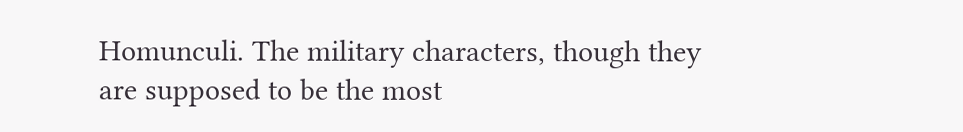Homunculi. The military characters, though they are supposed to be the most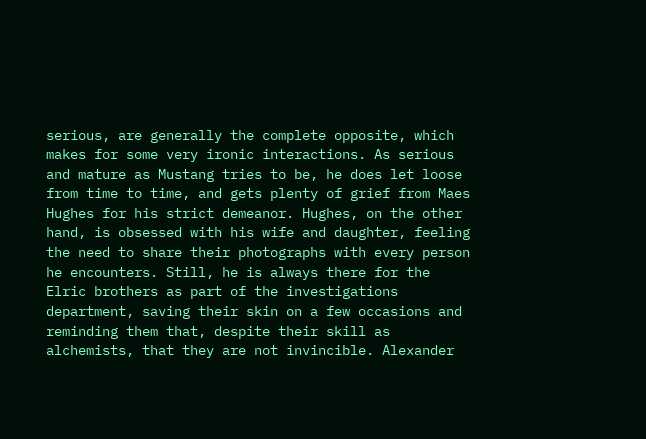serious, are generally the complete opposite, which makes for some very ironic interactions. As serious and mature as Mustang tries to be, he does let loose from time to time, and gets plenty of grief from Maes Hughes for his strict demeanor. Hughes, on the other hand, is obsessed with his wife and daughter, feeling the need to share their photographs with every person he encounters. Still, he is always there for the Elric brothers as part of the investigations department, saving their skin on a few occasions and reminding them that, despite their skill as alchemists, that they are not invincible. Alexander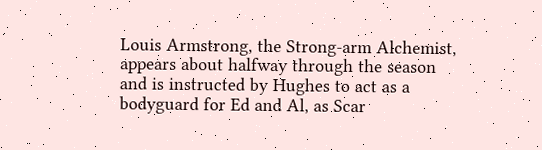Louis Armstrong, the Strong-arm Alchemist, appears about halfway through the season and is instructed by Hughes to act as a bodyguard for Ed and Al, as Scar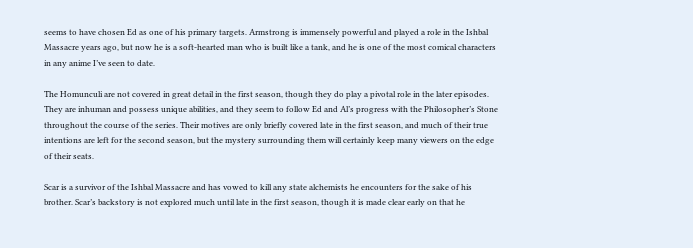seems to have chosen Ed as one of his primary targets. Armstrong is immensely powerful and played a role in the Ishbal Massacre years ago, but now he is a soft-hearted man who is built like a tank, and he is one of the most comical characters in any anime I’ve seen to date.

The Homunculi are not covered in great detail in the first season, though they do play a pivotal role in the later episodes. They are inhuman and possess unique abilities, and they seem to follow Ed and Al’s progress with the Philosopher’s Stone throughout the course of the series. Their motives are only briefly covered late in the first season, and much of their true intentions are left for the second season, but the mystery surrounding them will certainly keep many viewers on the edge of their seats.

Scar is a survivor of the Ishbal Massacre and has vowed to kill any state alchemists he encounters for the sake of his brother. Scar’s backstory is not explored much until late in the first season, though it is made clear early on that he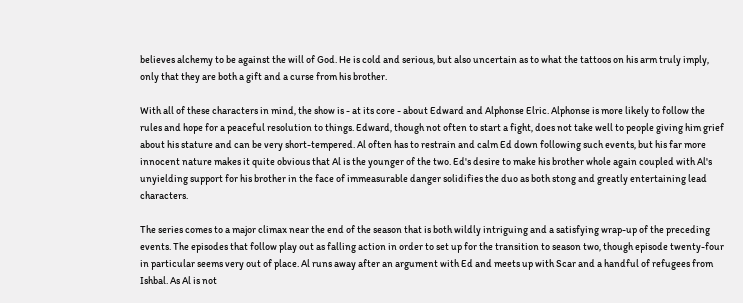believes alchemy to be against the will of God. He is cold and serious, but also uncertain as to what the tattoos on his arm truly imply, only that they are both a gift and a curse from his brother.

With all of these characters in mind, the show is - at its core - about Edward and Alphonse Elric. Alphonse is more likely to follow the rules and hope for a peaceful resolution to things. Edward, though not often to start a fight, does not take well to people giving him grief about his stature and can be very short-tempered. Al often has to restrain and calm Ed down following such events, but his far more innocent nature makes it quite obvious that Al is the younger of the two. Ed's desire to make his brother whole again coupled with Al's unyielding support for his brother in the face of immeasurable danger solidifies the duo as both stong and greatly entertaining lead characters.

The series comes to a major climax near the end of the season that is both wildly intriguing and a satisfying wrap-up of the preceding events. The episodes that follow play out as falling action in order to set up for the transition to season two, though episode twenty-four in particular seems very out of place. Al runs away after an argument with Ed and meets up with Scar and a handful of refugees from Ishbal. As Al is not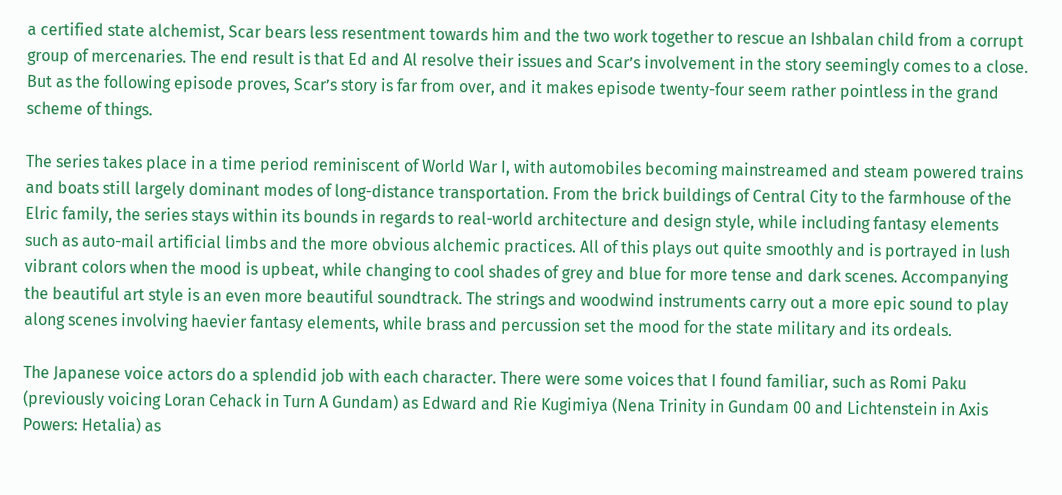a certified state alchemist, Scar bears less resentment towards him and the two work together to rescue an Ishbalan child from a corrupt group of mercenaries. The end result is that Ed and Al resolve their issues and Scar’s involvement in the story seemingly comes to a close. But as the following episode proves, Scar’s story is far from over, and it makes episode twenty-four seem rather pointless in the grand scheme of things.

The series takes place in a time period reminiscent of World War I, with automobiles becoming mainstreamed and steam powered trains and boats still largely dominant modes of long-distance transportation. From the brick buildings of Central City to the farmhouse of the Elric family, the series stays within its bounds in regards to real-world architecture and design style, while including fantasy elements such as auto-mail artificial limbs and the more obvious alchemic practices. All of this plays out quite smoothly and is portrayed in lush vibrant colors when the mood is upbeat, while changing to cool shades of grey and blue for more tense and dark scenes. Accompanying the beautiful art style is an even more beautiful soundtrack. The strings and woodwind instruments carry out a more epic sound to play along scenes involving haevier fantasy elements, while brass and percussion set the mood for the state military and its ordeals.

The Japanese voice actors do a splendid job with each character. There were some voices that I found familiar, such as Romi Paku (previously voicing Loran Cehack in Turn A Gundam) as Edward and Rie Kugimiya (Nena Trinity in Gundam 00 and Lichtenstein in Axis Powers: Hetalia) as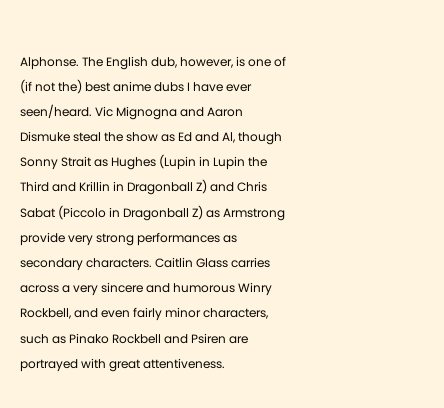Alphonse. The English dub, however, is one of (if not the) best anime dubs I have ever seen/heard. Vic Mignogna and Aaron Dismuke steal the show as Ed and Al, though Sonny Strait as Hughes (Lupin in Lupin the Third and Krillin in Dragonball Z) and Chris Sabat (Piccolo in Dragonball Z) as Armstrong provide very strong performances as secondary characters. Caitlin Glass carries across a very sincere and humorous Winry Rockbell, and even fairly minor characters, such as Pinako Rockbell and Psiren are portrayed with great attentiveness.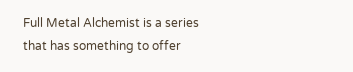Full Metal Alchemist is a series that has something to offer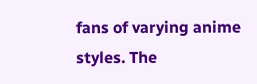fans of varying anime styles. The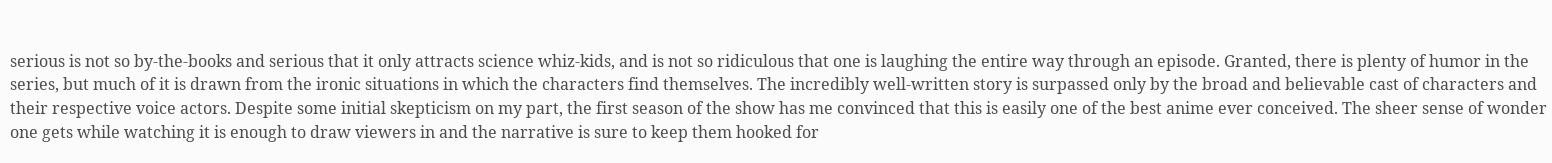serious is not so by-the-books and serious that it only attracts science whiz-kids, and is not so ridiculous that one is laughing the entire way through an episode. Granted, there is plenty of humor in the series, but much of it is drawn from the ironic situations in which the characters find themselves. The incredibly well-written story is surpassed only by the broad and believable cast of characters and their respective voice actors. Despite some initial skepticism on my part, the first season of the show has me convinced that this is easily one of the best anime ever conceived. The sheer sense of wonder one gets while watching it is enough to draw viewers in and the narrative is sure to keep them hooked for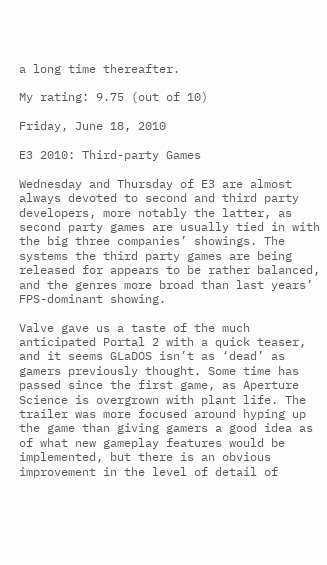a long time thereafter.

My rating: 9.75 (out of 10)

Friday, June 18, 2010

E3 2010: Third-party Games

Wednesday and Thursday of E3 are almost always devoted to second and third party developers, more notably the latter, as second party games are usually tied in with the big three companies’ showings. The systems the third party games are being released for appears to be rather balanced, and the genres more broad than last years’ FPS-dominant showing.

Valve gave us a taste of the much anticipated Portal 2 with a quick teaser, and it seems GLaDOS isn’t as ‘dead’ as gamers previously thought. Some time has passed since the first game, as Aperture Science is overgrown with plant life. The trailer was more focused around hyping up the game than giving gamers a good idea as of what new gameplay features would be implemented, but there is an obvious improvement in the level of detail of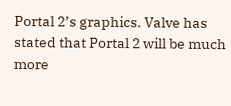Portal 2’s graphics. Valve has stated that Portal 2 will be much more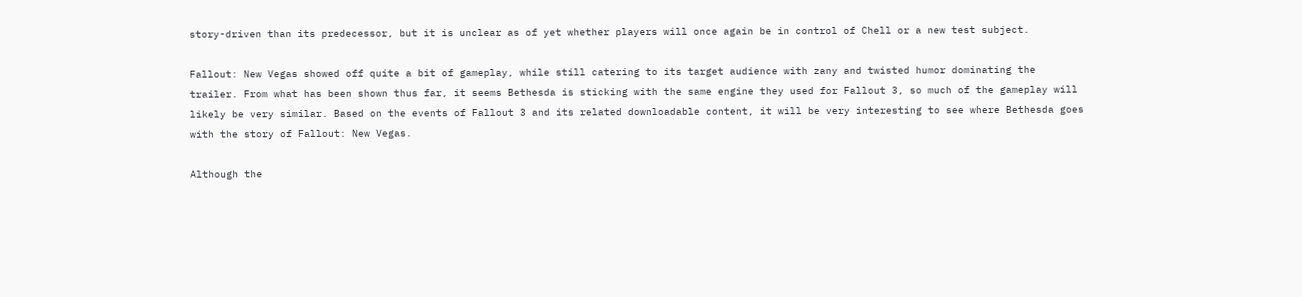story-driven than its predecessor, but it is unclear as of yet whether players will once again be in control of Chell or a new test subject.

Fallout: New Vegas showed off quite a bit of gameplay, while still catering to its target audience with zany and twisted humor dominating the trailer. From what has been shown thus far, it seems Bethesda is sticking with the same engine they used for Fallout 3, so much of the gameplay will likely be very similar. Based on the events of Fallout 3 and its related downloadable content, it will be very interesting to see where Bethesda goes with the story of Fallout: New Vegas.

Although the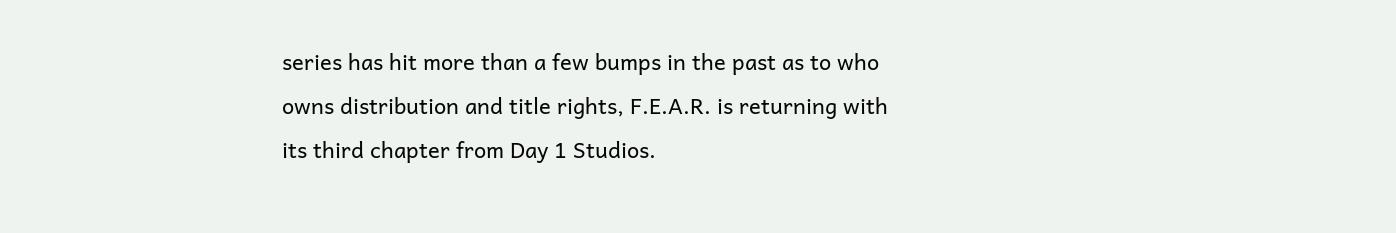series has hit more than a few bumps in the past as to who owns distribution and title rights, F.E.A.R. is returning with its third chapter from Day 1 Studios.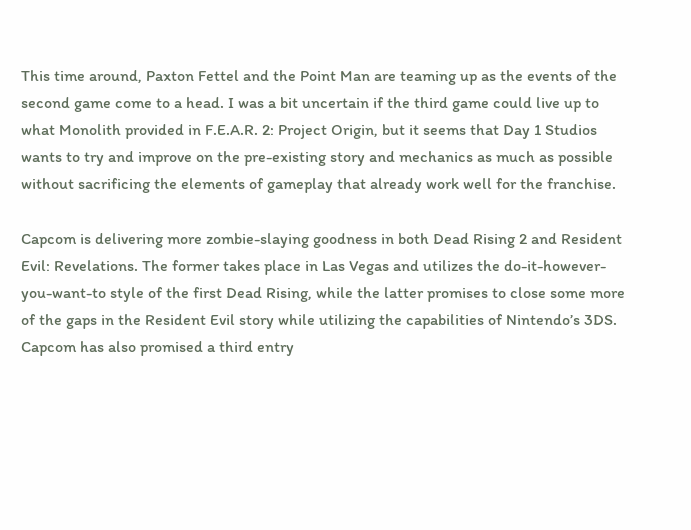This time around, Paxton Fettel and the Point Man are teaming up as the events of the second game come to a head. I was a bit uncertain if the third game could live up to what Monolith provided in F.E.A.R. 2: Project Origin, but it seems that Day 1 Studios wants to try and improve on the pre-existing story and mechanics as much as possible without sacrificing the elements of gameplay that already work well for the franchise.

Capcom is delivering more zombie-slaying goodness in both Dead Rising 2 and Resident Evil: Revelations. The former takes place in Las Vegas and utilizes the do-it-however-you-want-to style of the first Dead Rising, while the latter promises to close some more of the gaps in the Resident Evil story while utilizing the capabilities of Nintendo’s 3DS. Capcom has also promised a third entry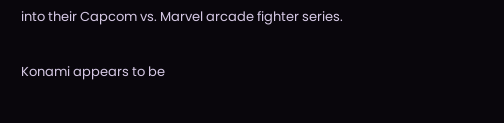into their Capcom vs. Marvel arcade fighter series.

Konami appears to be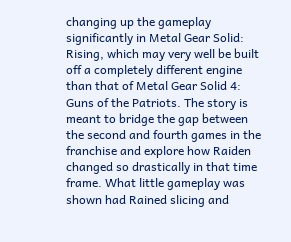changing up the gameplay significantly in Metal Gear Solid: Rising, which may very well be built off a completely different engine than that of Metal Gear Solid 4: Guns of the Patriots. The story is meant to bridge the gap between the second and fourth games in the franchise and explore how Raiden changed so drastically in that time frame. What little gameplay was shown had Rained slicing and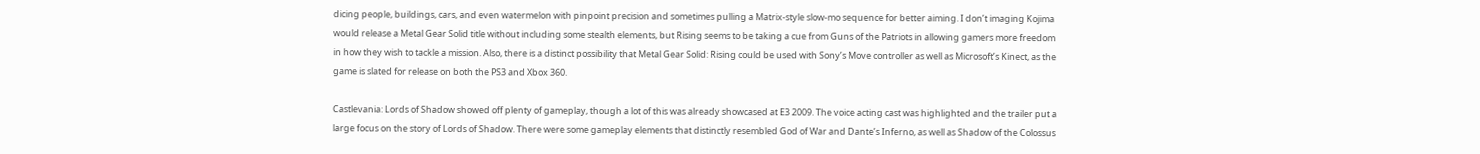dicing people, buildings, cars, and even watermelon with pinpoint precision and sometimes pulling a Matrix-style slow-mo sequence for better aiming. I don’t imaging Kojima would release a Metal Gear Solid title without including some stealth elements, but Rising seems to be taking a cue from Guns of the Patriots in allowing gamers more freedom in how they wish to tackle a mission. Also, there is a distinct possibility that Metal Gear Solid: Rising could be used with Sony’s Move controller as well as Microsoft’s Kinect, as the game is slated for release on both the PS3 and Xbox 360.

Castlevania: Lords of Shadow showed off plenty of gameplay, though a lot of this was already showcased at E3 2009. The voice acting cast was highlighted and the trailer put a large focus on the story of Lords of Shadow. There were some gameplay elements that distinctly resembled God of War and Dante’s Inferno, as well as Shadow of the Colossus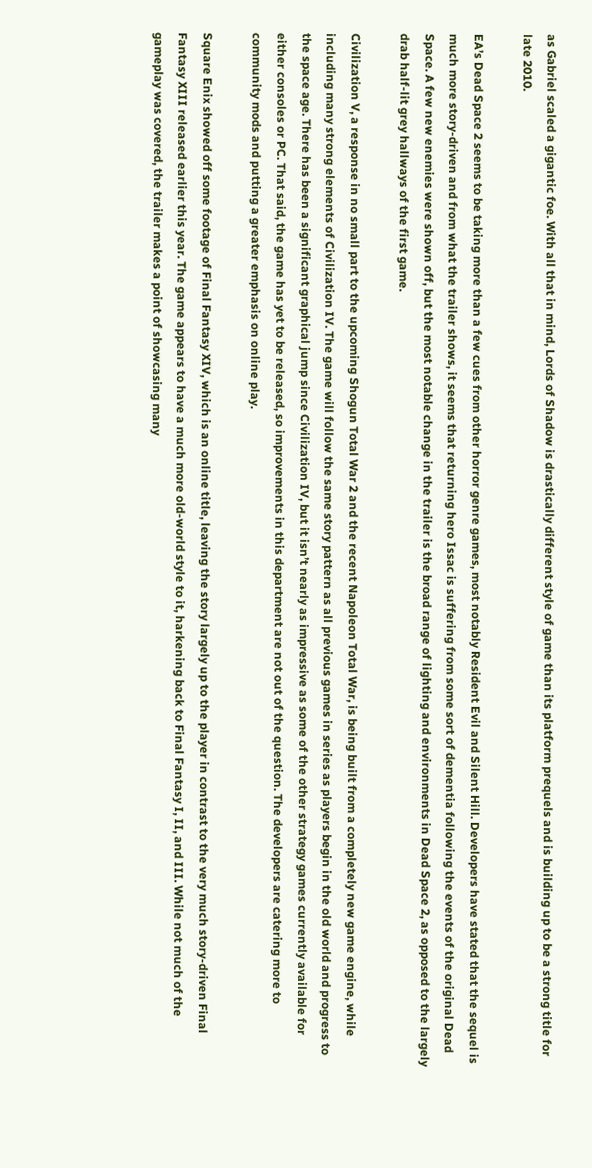as Gabriel scaled a gigantic foe. With all that in mind, Lords of Shadow is drastically different style of game than its platform prequels and is building up to be a strong title for late 2010.

EA’s Dead Space 2 seems to be taking more than a few cues from other horror genre games, most notably Resident Evil and Silent Hill. Developers have stated that the sequel is much more story-driven and from what the trailer shows, it seems that returning hero Issac is suffering from some sort of dementia following the events of the original Dead Space. A few new enemies were shown off, but the most notable change in the trailer is the broad range of lighting and environments in Dead Space 2, as opposed to the largely drab half-lit grey hallways of the first game.

Civilization V, a response in no small part to the upcoming Shogun Total War 2 and the recent Napoleon Total War, is being built from a completely new game engine, while including many strong elements of Civilization IV. The game will follow the same story pattern as all previous games in series as players begin in the old world and progress to the space age. There has been a significant graphical jump since Civilization IV, but it isn’t nearly as impressive as some of the other strategy games currently available for either consoles or PC. That said, the game has yet to be released, so improvements in this department are not out of the question. The developers are catering more to community mods and putting a greater emphasis on online play.

Square Enix showed off some footage of Final Fantasy XIV, which is an online title, leaving the story largely up to the player in contrast to the very much story-driven Final Fantasy XIII released earlier this year. The game appears to have a much more old-world style to it, harkening back to Final Fantasy I, II, and III. While not much of the gameplay was covered, the trailer makes a point of showcasing many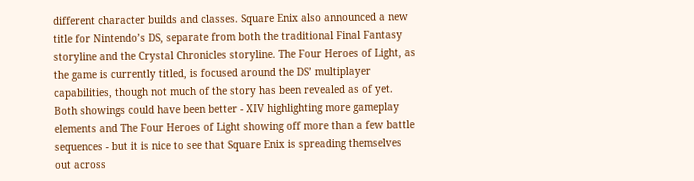different character builds and classes. Square Enix also announced a new title for Nintendo’s DS, separate from both the traditional Final Fantasy storyline and the Crystal Chronicles storyline. The Four Heroes of Light, as the game is currently titled, is focused around the DS’ multiplayer capabilities, though not much of the story has been revealed as of yet. Both showings could have been better - XIV highlighting more gameplay elements and The Four Heroes of Light showing off more than a few battle sequences - but it is nice to see that Square Enix is spreading themselves out across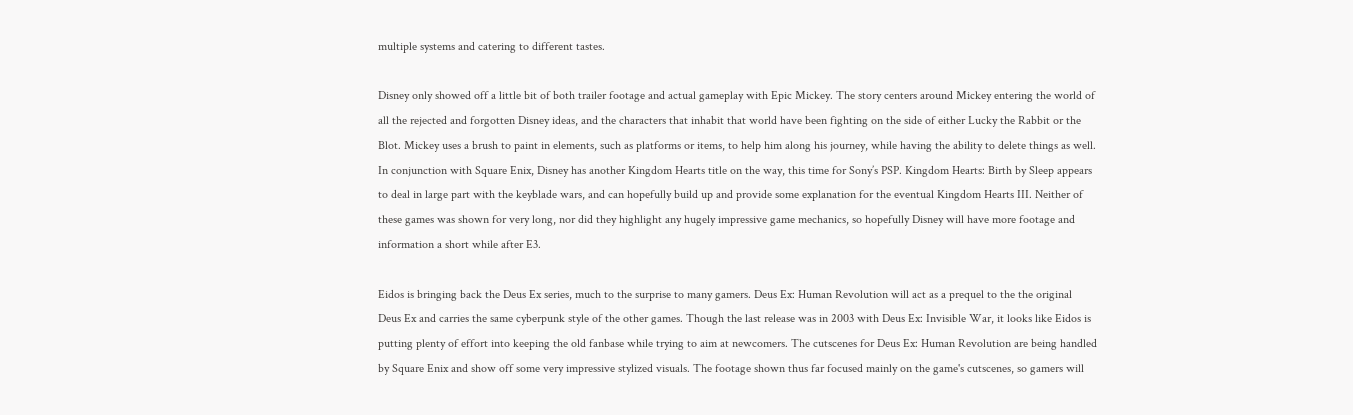multiple systems and catering to different tastes.

Disney only showed off a little bit of both trailer footage and actual gameplay with Epic Mickey. The story centers around Mickey entering the world of all the rejected and forgotten Disney ideas, and the characters that inhabit that world have been fighting on the side of either Lucky the Rabbit or the Blot. Mickey uses a brush to paint in elements, such as platforms or items, to help him along his journey, while having the ability to delete things as well. In conjunction with Square Enix, Disney has another Kingdom Hearts title on the way, this time for Sony’s PSP. Kingdom Hearts: Birth by Sleep appears to deal in large part with the keyblade wars, and can hopefully build up and provide some explanation for the eventual Kingdom Hearts III. Neither of these games was shown for very long, nor did they highlight any hugely impressive game mechanics, so hopefully Disney will have more footage and information a short while after E3.

Eidos is bringing back the Deus Ex series, much to the surprise to many gamers. Deus Ex: Human Revolution will act as a prequel to the the original Deus Ex and carries the same cyberpunk style of the other games. Though the last release was in 2003 with Deus Ex: Invisible War, it looks like Eidos is putting plenty of effort into keeping the old fanbase while trying to aim at newcomers. The cutscenes for Deus Ex: Human Revolution are being handled by Square Enix and show off some very impressive stylized visuals. The footage shown thus far focused mainly on the game's cutscenes, so gamers will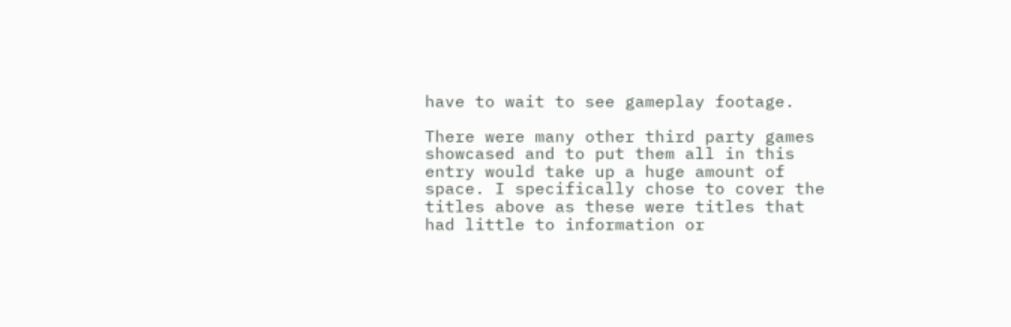have to wait to see gameplay footage.

There were many other third party games showcased and to put them all in this entry would take up a huge amount of space. I specifically chose to cover the titles above as these were titles that had little to information or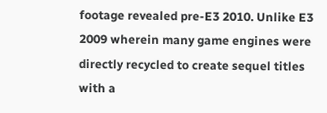footage revealed pre-E3 2010. Unlike E3 2009 wherein many game engines were directly recycled to create sequel titles with a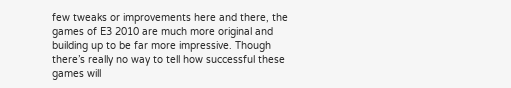few tweaks or improvements here and there, the games of E3 2010 are much more original and building up to be far more impressive. Though there’s really no way to tell how successful these games will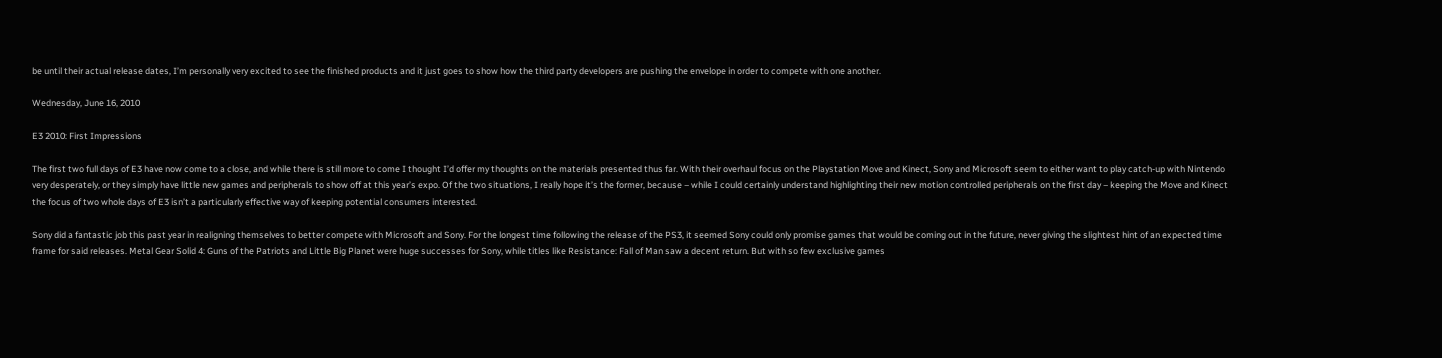be until their actual release dates, I’m personally very excited to see the finished products and it just goes to show how the third party developers are pushing the envelope in order to compete with one another.

Wednesday, June 16, 2010

E3 2010: First Impressions

The first two full days of E3 have now come to a close, and while there is still more to come I thought I’d offer my thoughts on the materials presented thus far. With their overhaul focus on the Playstation Move and Kinect, Sony and Microsoft seem to either want to play catch-up with Nintendo very desperately, or they simply have little new games and peripherals to show off at this year’s expo. Of the two situations, I really hope it’s the former, because – while I could certainly understand highlighting their new motion controlled peripherals on the first day – keeping the Move and Kinect the focus of two whole days of E3 isn’t a particularly effective way of keeping potential consumers interested.

Sony did a fantastic job this past year in realigning themselves to better compete with Microsoft and Sony. For the longest time following the release of the PS3, it seemed Sony could only promise games that would be coming out in the future, never giving the slightest hint of an expected time frame for said releases. Metal Gear Solid 4: Guns of the Patriots and Little Big Planet were huge successes for Sony, while titles like Resistance: Fall of Man saw a decent return. But with so few exclusive games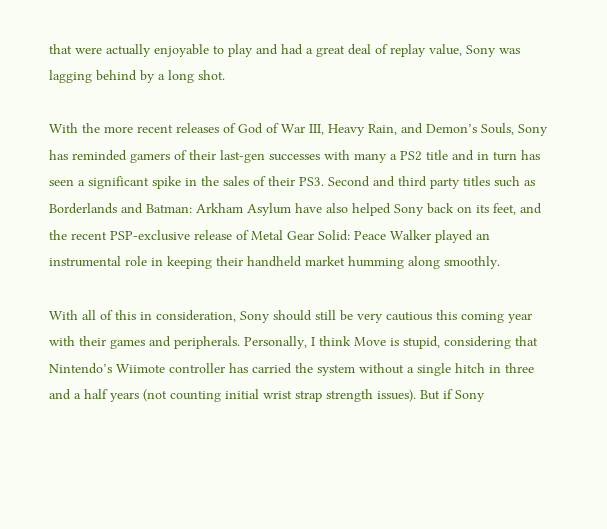that were actually enjoyable to play and had a great deal of replay value, Sony was lagging behind by a long shot.

With the more recent releases of God of War III, Heavy Rain, and Demon’s Souls, Sony has reminded gamers of their last-gen successes with many a PS2 title and in turn has seen a significant spike in the sales of their PS3. Second and third party titles such as Borderlands and Batman: Arkham Asylum have also helped Sony back on its feet, and the recent PSP-exclusive release of Metal Gear Solid: Peace Walker played an instrumental role in keeping their handheld market humming along smoothly.

With all of this in consideration, Sony should still be very cautious this coming year with their games and peripherals. Personally, I think Move is stupid, considering that Nintendo’s Wiimote controller has carried the system without a single hitch in three and a half years (not counting initial wrist strap strength issues). But if Sony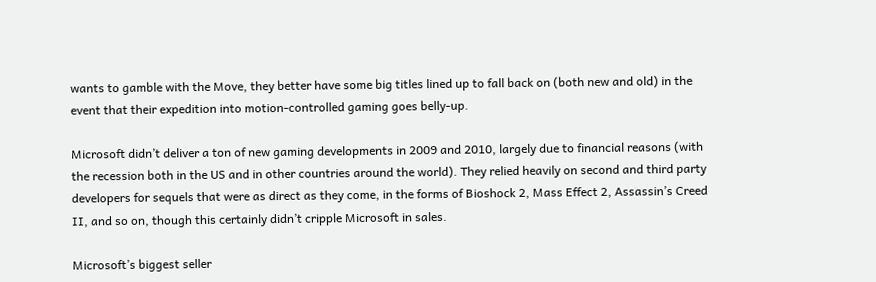wants to gamble with the Move, they better have some big titles lined up to fall back on (both new and old) in the event that their expedition into motion-controlled gaming goes belly-up.

Microsoft didn’t deliver a ton of new gaming developments in 2009 and 2010, largely due to financial reasons (with the recession both in the US and in other countries around the world). They relied heavily on second and third party developers for sequels that were as direct as they come, in the forms of Bioshock 2, Mass Effect 2, Assassin’s Creed II, and so on, though this certainly didn’t cripple Microsoft in sales.

Microsoft’s biggest seller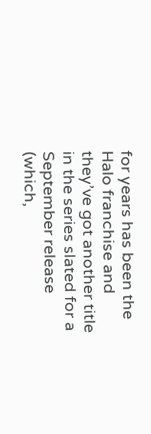for years has been the Halo franchise and they’ve got another title in the series slated for a September release (which,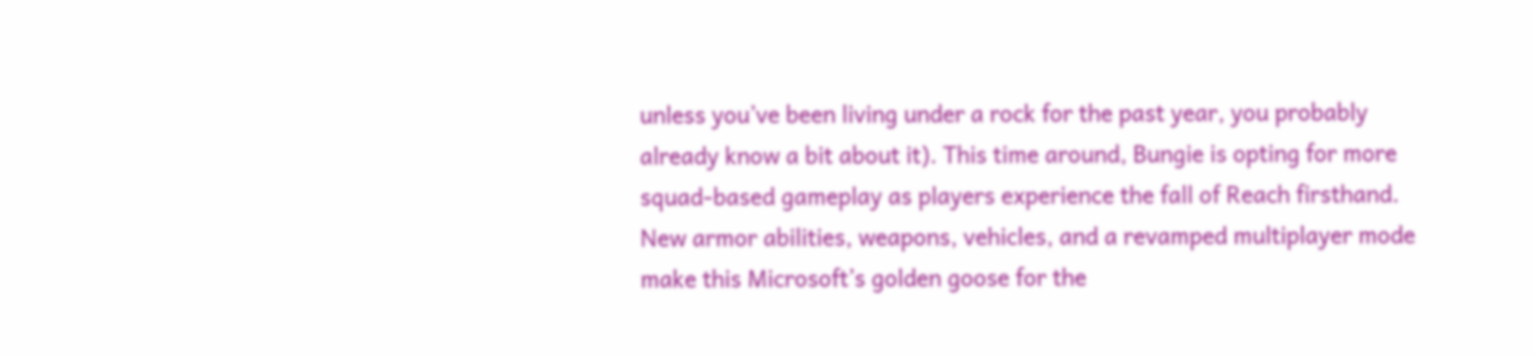unless you’ve been living under a rock for the past year, you probably already know a bit about it). This time around, Bungie is opting for more squad-based gameplay as players experience the fall of Reach firsthand. New armor abilities, weapons, vehicles, and a revamped multiplayer mode make this Microsoft’s golden goose for the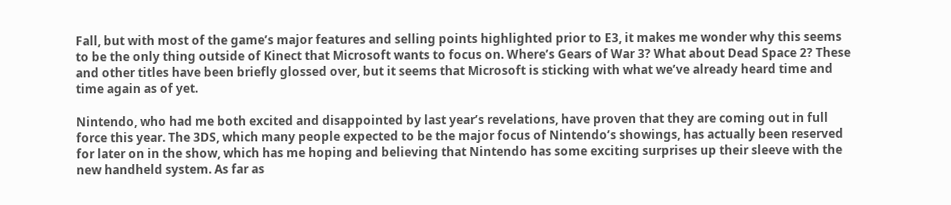Fall, but with most of the game’s major features and selling points highlighted prior to E3, it makes me wonder why this seems to be the only thing outside of Kinect that Microsoft wants to focus on. Where’s Gears of War 3? What about Dead Space 2? These and other titles have been briefly glossed over, but it seems that Microsoft is sticking with what we’ve already heard time and time again as of yet.

Nintendo, who had me both excited and disappointed by last year’s revelations, have proven that they are coming out in full force this year. The 3DS, which many people expected to be the major focus of Nintendo’s showings, has actually been reserved for later on in the show, which has me hoping and believing that Nintendo has some exciting surprises up their sleeve with the new handheld system. As far as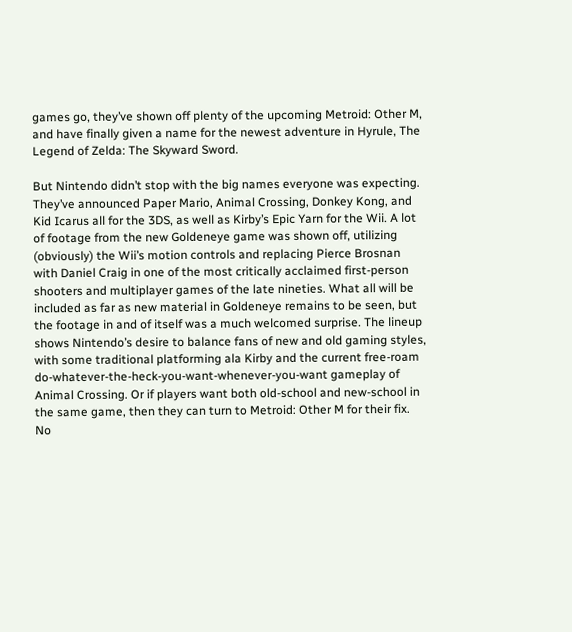games go, they’ve shown off plenty of the upcoming Metroid: Other M, and have finally given a name for the newest adventure in Hyrule, The Legend of Zelda: The Skyward Sword.

But Nintendo didn’t stop with the big names everyone was expecting. They’ve announced Paper Mario, Animal Crossing, Donkey Kong, and Kid Icarus all for the 3DS, as well as Kirby’s Epic Yarn for the Wii. A lot of footage from the new Goldeneye game was shown off, utilizing (obviously) the Wii’s motion controls and replacing Pierce Brosnan with Daniel Craig in one of the most critically acclaimed first-person shooters and multiplayer games of the late nineties. What all will be included as far as new material in Goldeneye remains to be seen, but the footage in and of itself was a much welcomed surprise. The lineup shows Nintendo’s desire to balance fans of new and old gaming styles, with some traditional platforming ala Kirby and the current free-roam do-whatever-the-heck-you-want-whenever-you-want gameplay of Animal Crossing. Or if players want both old-school and new-school in the same game, then they can turn to Metroid: Other M for their fix. No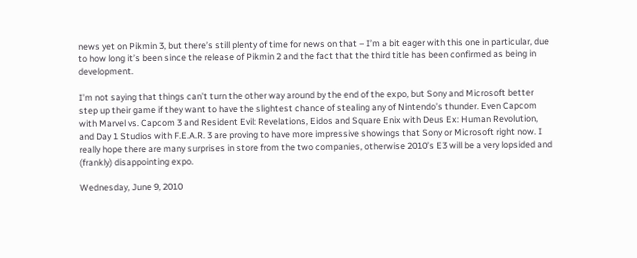news yet on Pikmin 3, but there’s still plenty of time for news on that – I’m a bit eager with this one in particular, due to how long it’s been since the release of Pikmin 2 and the fact that the third title has been confirmed as being in development.

I’m not saying that things can’t turn the other way around by the end of the expo, but Sony and Microsoft better step up their game if they want to have the slightest chance of stealing any of Nintendo’s thunder. Even Capcom with Marvel vs. Capcom 3 and Resident Evil: Revelations, Eidos and Square Enix with Deus Ex: Human Revolution, and Day 1 Studios with F.E.A.R. 3 are proving to have more impressive showings that Sony or Microsoft right now. I really hope there are many surprises in store from the two companies, otherwise 2010’s E3 will be a very lopsided and (frankly) disappointing expo.

Wednesday, June 9, 2010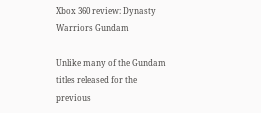Xbox 360 review: Dynasty Warriors Gundam

Unlike many of the Gundam titles released for the previous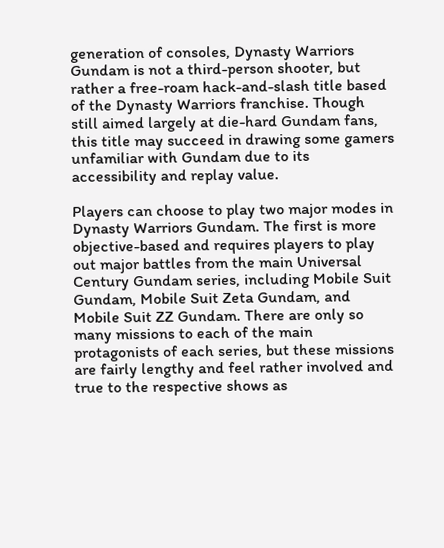generation of consoles, Dynasty Warriors Gundam is not a third-person shooter, but rather a free-roam hack-and-slash title based of the Dynasty Warriors franchise. Though still aimed largely at die-hard Gundam fans, this title may succeed in drawing some gamers unfamiliar with Gundam due to its accessibility and replay value.

Players can choose to play two major modes in Dynasty Warriors Gundam. The first is more objective-based and requires players to play out major battles from the main Universal Century Gundam series, including Mobile Suit Gundam, Mobile Suit Zeta Gundam, and Mobile Suit ZZ Gundam. There are only so many missions to each of the main protagonists of each series, but these missions are fairly lengthy and feel rather involved and true to the respective shows as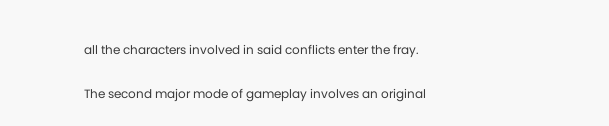all the characters involved in said conflicts enter the fray.

The second major mode of gameplay involves an original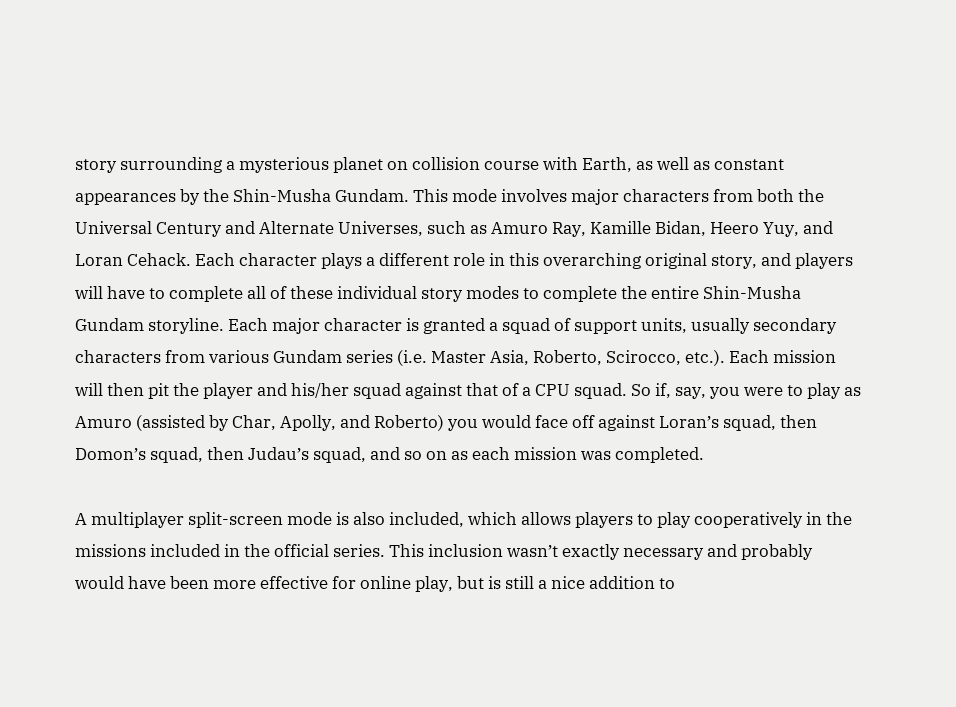story surrounding a mysterious planet on collision course with Earth, as well as constant appearances by the Shin-Musha Gundam. This mode involves major characters from both the Universal Century and Alternate Universes, such as Amuro Ray, Kamille Bidan, Heero Yuy, and Loran Cehack. Each character plays a different role in this overarching original story, and players will have to complete all of these individual story modes to complete the entire Shin-Musha Gundam storyline. Each major character is granted a squad of support units, usually secondary characters from various Gundam series (i.e. Master Asia, Roberto, Scirocco, etc.). Each mission will then pit the player and his/her squad against that of a CPU squad. So if, say, you were to play as Amuro (assisted by Char, Apolly, and Roberto) you would face off against Loran’s squad, then Domon’s squad, then Judau’s squad, and so on as each mission was completed.

A multiplayer split-screen mode is also included, which allows players to play cooperatively in the missions included in the official series. This inclusion wasn’t exactly necessary and probably would have been more effective for online play, but is still a nice addition to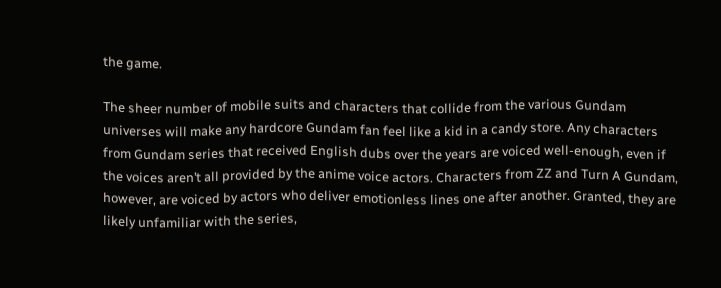the game.

The sheer number of mobile suits and characters that collide from the various Gundam universes will make any hardcore Gundam fan feel like a kid in a candy store. Any characters from Gundam series that received English dubs over the years are voiced well-enough, even if the voices aren’t all provided by the anime voice actors. Characters from ZZ and Turn A Gundam, however, are voiced by actors who deliver emotionless lines one after another. Granted, they are likely unfamiliar with the series,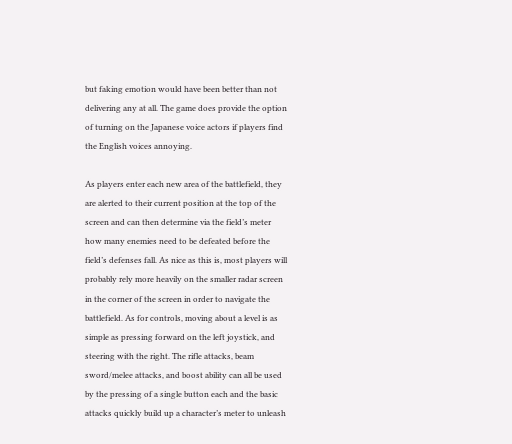but faking emotion would have been better than not delivering any at all. The game does provide the option of turning on the Japanese voice actors if players find the English voices annoying.

As players enter each new area of the battlefield, they are alerted to their current position at the top of the screen and can then determine via the field’s meter how many enemies need to be defeated before the field’s defenses fall. As nice as this is, most players will probably rely more heavily on the smaller radar screen in the corner of the screen in order to navigate the battlefield. As for controls, moving about a level is as simple as pressing forward on the left joystick, and steering with the right. The rifle attacks, beam sword/melee attacks, and boost ability can all be used by the pressing of a single button each and the basic attacks quickly build up a character’s meter to unleash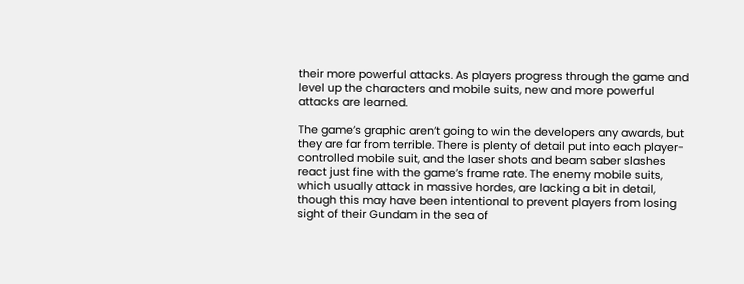their more powerful attacks. As players progress through the game and level up the characters and mobile suits, new and more powerful attacks are learned.

The game’s graphic aren’t going to win the developers any awards, but they are far from terrible. There is plenty of detail put into each player-controlled mobile suit, and the laser shots and beam saber slashes react just fine with the game’s frame rate. The enemy mobile suits, which usually attack in massive hordes, are lacking a bit in detail, though this may have been intentional to prevent players from losing sight of their Gundam in the sea of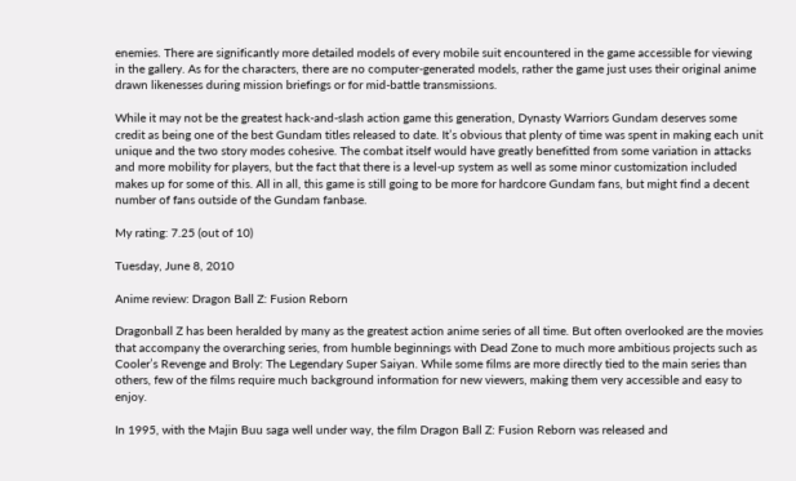enemies. There are significantly more detailed models of every mobile suit encountered in the game accessible for viewing in the gallery. As for the characters, there are no computer-generated models, rather the game just uses their original anime drawn likenesses during mission briefings or for mid-battle transmissions.

While it may not be the greatest hack-and-slash action game this generation, Dynasty Warriors Gundam deserves some credit as being one of the best Gundam titles released to date. It’s obvious that plenty of time was spent in making each unit unique and the two story modes cohesive. The combat itself would have greatly benefitted from some variation in attacks and more mobility for players, but the fact that there is a level-up system as well as some minor customization included makes up for some of this. All in all, this game is still going to be more for hardcore Gundam fans, but might find a decent number of fans outside of the Gundam fanbase.

My rating: 7.25 (out of 10)

Tuesday, June 8, 2010

Anime review: Dragon Ball Z: Fusion Reborn

Dragonball Z has been heralded by many as the greatest action anime series of all time. But often overlooked are the movies that accompany the overarching series, from humble beginnings with Dead Zone to much more ambitious projects such as Cooler’s Revenge and Broly: The Legendary Super Saiyan. While some films are more directly tied to the main series than others, few of the films require much background information for new viewers, making them very accessible and easy to enjoy.

In 1995, with the Majin Buu saga well under way, the film Dragon Ball Z: Fusion Reborn was released and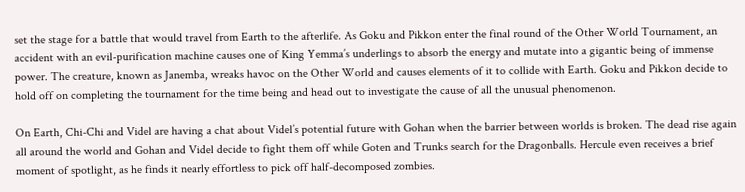set the stage for a battle that would travel from Earth to the afterlife. As Goku and Pikkon enter the final round of the Other World Tournament, an accident with an evil-purification machine causes one of King Yemma’s underlings to absorb the energy and mutate into a gigantic being of immense power. The creature, known as Janemba, wreaks havoc on the Other World and causes elements of it to collide with Earth. Goku and Pikkon decide to hold off on completing the tournament for the time being and head out to investigate the cause of all the unusual phenomenon.

On Earth, Chi-Chi and Videl are having a chat about Videl’s potential future with Gohan when the barrier between worlds is broken. The dead rise again all around the world and Gohan and Videl decide to fight them off while Goten and Trunks search for the Dragonballs. Hercule even receives a brief moment of spotlight, as he finds it nearly effortless to pick off half-decomposed zombies.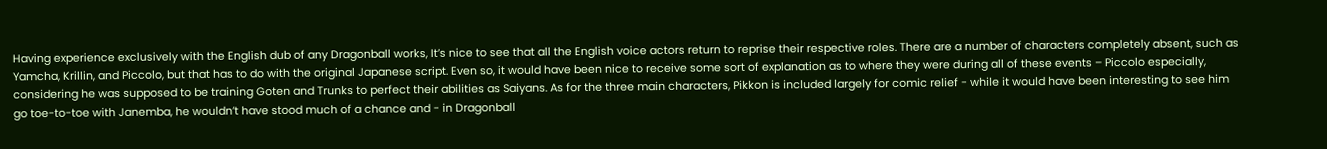Having experience exclusively with the English dub of any Dragonball works, It’s nice to see that all the English voice actors return to reprise their respective roles. There are a number of characters completely absent, such as Yamcha, Krillin, and Piccolo, but that has to do with the original Japanese script. Even so, it would have been nice to receive some sort of explanation as to where they were during all of these events – Piccolo especially, considering he was supposed to be training Goten and Trunks to perfect their abilities as Saiyans. As for the three main characters, Pikkon is included largely for comic relief - while it would have been interesting to see him go toe-to-toe with Janemba, he wouldn’t have stood much of a chance and - in Dragonball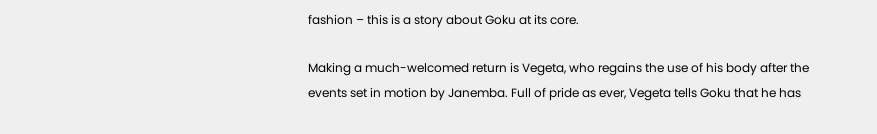fashion – this is a story about Goku at its core.

Making a much-welcomed return is Vegeta, who regains the use of his body after the events set in motion by Janemba. Full of pride as ever, Vegeta tells Goku that he has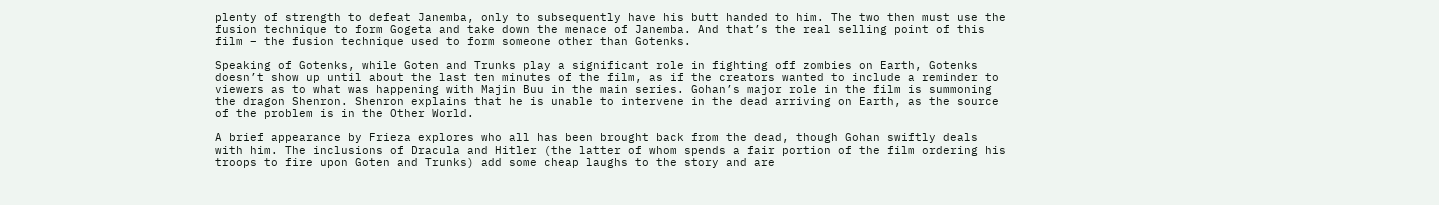plenty of strength to defeat Janemba, only to subsequently have his butt handed to him. The two then must use the fusion technique to form Gogeta and take down the menace of Janemba. And that’s the real selling point of this film – the fusion technique used to form someone other than Gotenks.

Speaking of Gotenks, while Goten and Trunks play a significant role in fighting off zombies on Earth, Gotenks doesn’t show up until about the last ten minutes of the film, as if the creators wanted to include a reminder to viewers as to what was happening with Majin Buu in the main series. Gohan’s major role in the film is summoning the dragon Shenron. Shenron explains that he is unable to intervene in the dead arriving on Earth, as the source of the problem is in the Other World.

A brief appearance by Frieza explores who all has been brought back from the dead, though Gohan swiftly deals with him. The inclusions of Dracula and Hitler (the latter of whom spends a fair portion of the film ordering his troops to fire upon Goten and Trunks) add some cheap laughs to the story and are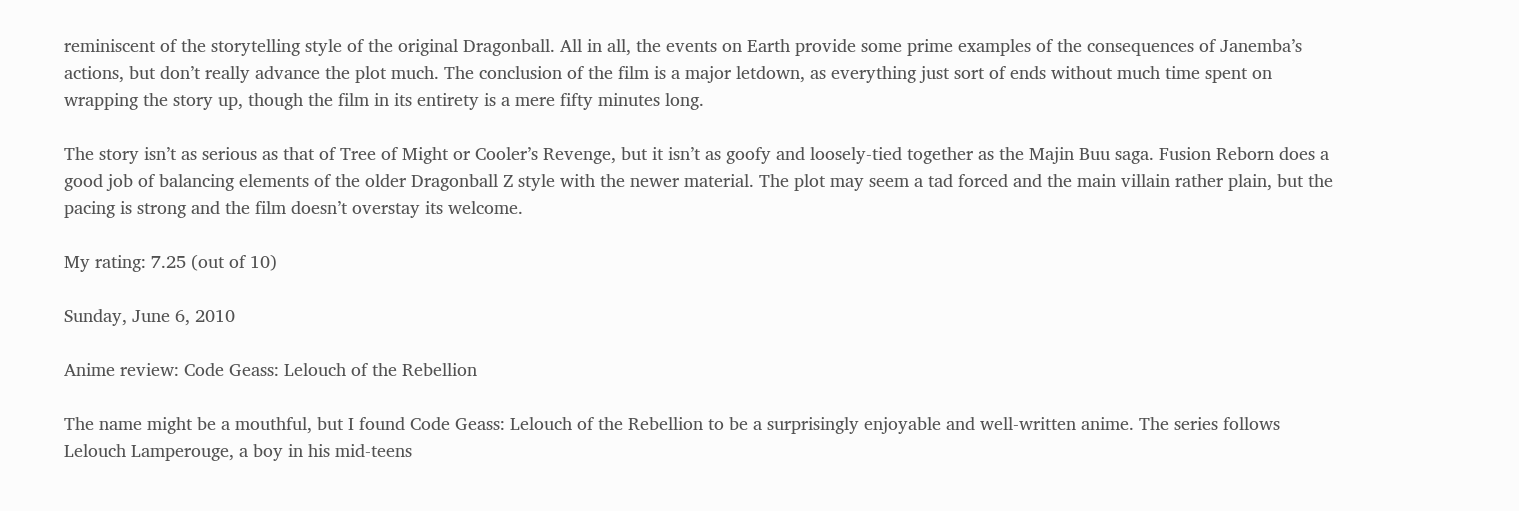reminiscent of the storytelling style of the original Dragonball. All in all, the events on Earth provide some prime examples of the consequences of Janemba’s actions, but don’t really advance the plot much. The conclusion of the film is a major letdown, as everything just sort of ends without much time spent on wrapping the story up, though the film in its entirety is a mere fifty minutes long.

The story isn’t as serious as that of Tree of Might or Cooler’s Revenge, but it isn’t as goofy and loosely-tied together as the Majin Buu saga. Fusion Reborn does a good job of balancing elements of the older Dragonball Z style with the newer material. The plot may seem a tad forced and the main villain rather plain, but the pacing is strong and the film doesn’t overstay its welcome.

My rating: 7.25 (out of 10)

Sunday, June 6, 2010

Anime review: Code Geass: Lelouch of the Rebellion

The name might be a mouthful, but I found Code Geass: Lelouch of the Rebellion to be a surprisingly enjoyable and well-written anime. The series follows Lelouch Lamperouge, a boy in his mid-teens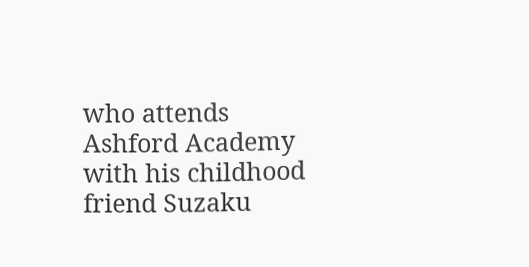who attends Ashford Academy with his childhood friend Suzaku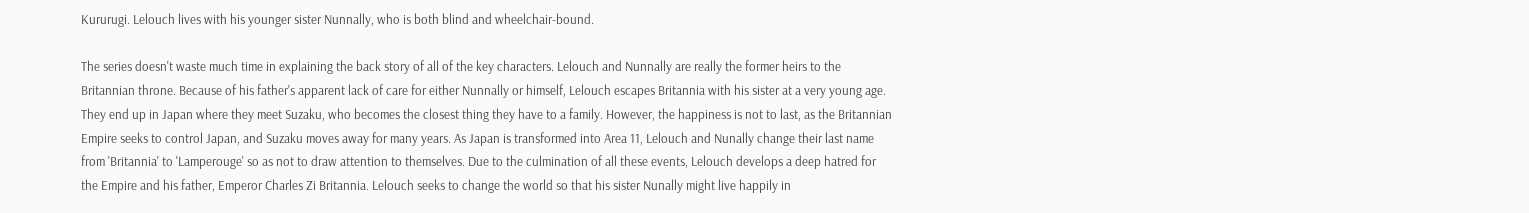Kururugi. Lelouch lives with his younger sister Nunnally, who is both blind and wheelchair-bound.

The series doesn't waste much time in explaining the back story of all of the key characters. Lelouch and Nunnally are really the former heirs to the Britannian throne. Because of his father's apparent lack of care for either Nunnally or himself, Lelouch escapes Britannia with his sister at a very young age. They end up in Japan where they meet Suzaku, who becomes the closest thing they have to a family. However, the happiness is not to last, as the Britannian Empire seeks to control Japan, and Suzaku moves away for many years. As Japan is transformed into Area 11, Lelouch and Nunally change their last name from 'Britannia' to 'Lamperouge' so as not to draw attention to themselves. Due to the culmination of all these events, Lelouch develops a deep hatred for the Empire and his father, Emperor Charles Zi Britannia. Lelouch seeks to change the world so that his sister Nunally might live happily in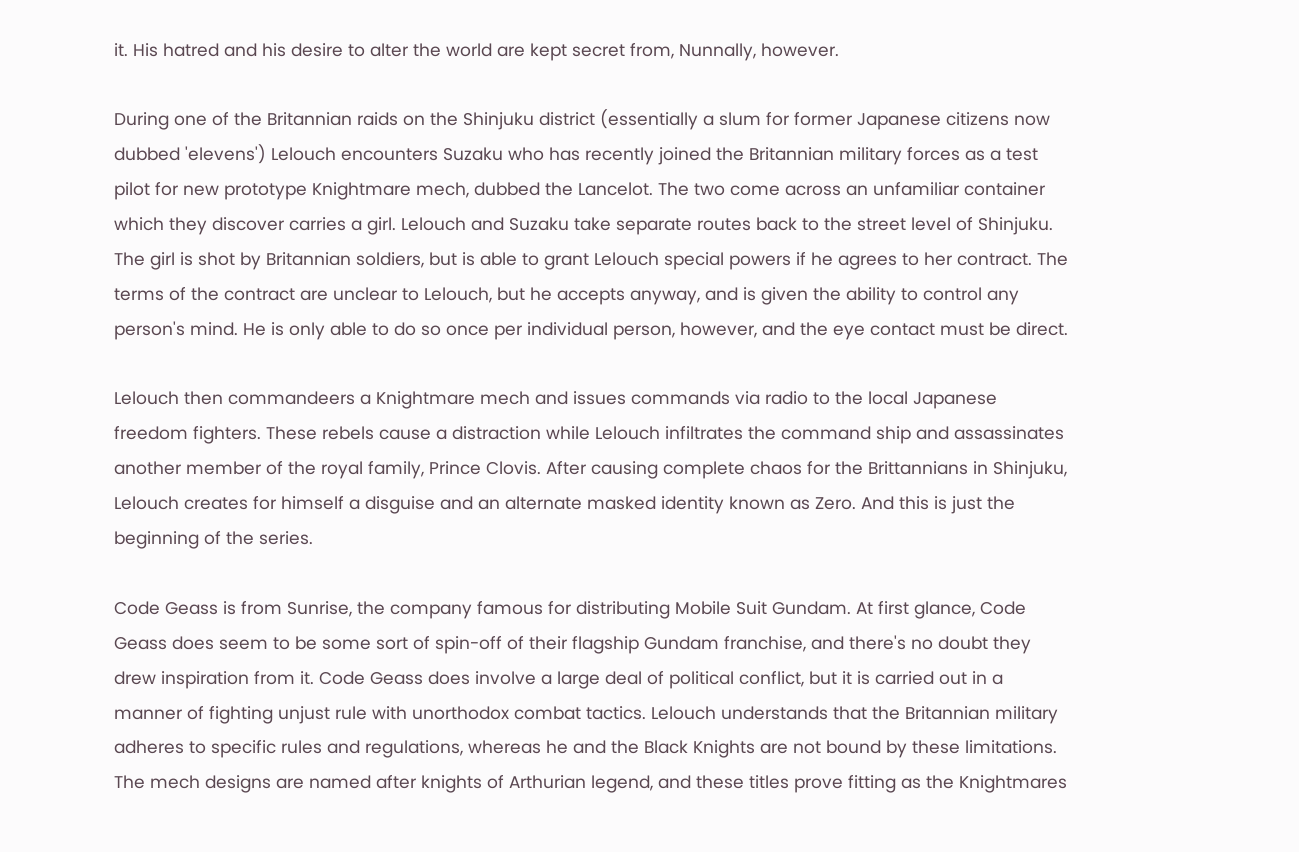it. His hatred and his desire to alter the world are kept secret from, Nunnally, however.

During one of the Britannian raids on the Shinjuku district (essentially a slum for former Japanese citizens now dubbed 'elevens') Lelouch encounters Suzaku who has recently joined the Britannian military forces as a test pilot for new prototype Knightmare mech, dubbed the Lancelot. The two come across an unfamiliar container which they discover carries a girl. Lelouch and Suzaku take separate routes back to the street level of Shinjuku. The girl is shot by Britannian soldiers, but is able to grant Lelouch special powers if he agrees to her contract. The terms of the contract are unclear to Lelouch, but he accepts anyway, and is given the ability to control any person's mind. He is only able to do so once per individual person, however, and the eye contact must be direct.

Lelouch then commandeers a Knightmare mech and issues commands via radio to the local Japanese freedom fighters. These rebels cause a distraction while Lelouch infiltrates the command ship and assassinates another member of the royal family, Prince Clovis. After causing complete chaos for the Brittannians in Shinjuku, Lelouch creates for himself a disguise and an alternate masked identity known as Zero. And this is just the beginning of the series.

Code Geass is from Sunrise, the company famous for distributing Mobile Suit Gundam. At first glance, Code Geass does seem to be some sort of spin-off of their flagship Gundam franchise, and there's no doubt they drew inspiration from it. Code Geass does involve a large deal of political conflict, but it is carried out in a manner of fighting unjust rule with unorthodox combat tactics. Lelouch understands that the Britannian military adheres to specific rules and regulations, whereas he and the Black Knights are not bound by these limitations. The mech designs are named after knights of Arthurian legend, and these titles prove fitting as the Knightmares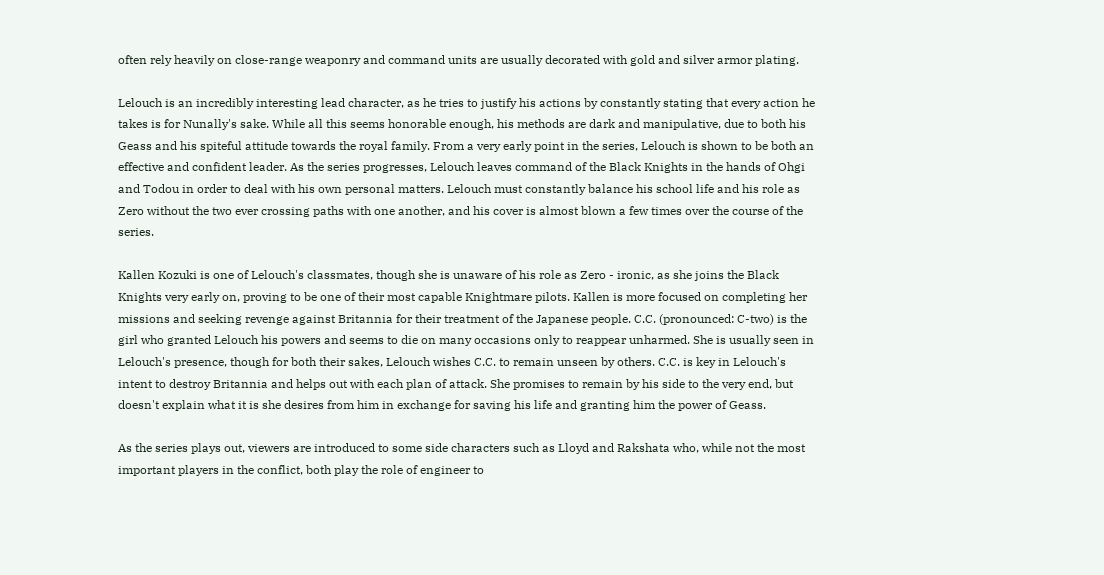often rely heavily on close-range weaponry and command units are usually decorated with gold and silver armor plating.

Lelouch is an incredibly interesting lead character, as he tries to justify his actions by constantly stating that every action he takes is for Nunally's sake. While all this seems honorable enough, his methods are dark and manipulative, due to both his Geass and his spiteful attitude towards the royal family. From a very early point in the series, Lelouch is shown to be both an effective and confident leader. As the series progresses, Lelouch leaves command of the Black Knights in the hands of Ohgi and Todou in order to deal with his own personal matters. Lelouch must constantly balance his school life and his role as Zero without the two ever crossing paths with one another, and his cover is almost blown a few times over the course of the series.

Kallen Kozuki is one of Lelouch's classmates, though she is unaware of his role as Zero - ironic, as she joins the Black Knights very early on, proving to be one of their most capable Knightmare pilots. Kallen is more focused on completing her missions and seeking revenge against Britannia for their treatment of the Japanese people. C.C. (pronounced: C-two) is the girl who granted Lelouch his powers and seems to die on many occasions only to reappear unharmed. She is usually seen in Lelouch's presence, though for both their sakes, Lelouch wishes C.C. to remain unseen by others. C.C. is key in Lelouch's intent to destroy Britannia and helps out with each plan of attack. She promises to remain by his side to the very end, but doesn't explain what it is she desires from him in exchange for saving his life and granting him the power of Geass.

As the series plays out, viewers are introduced to some side characters such as Lloyd and Rakshata who, while not the most important players in the conflict, both play the role of engineer to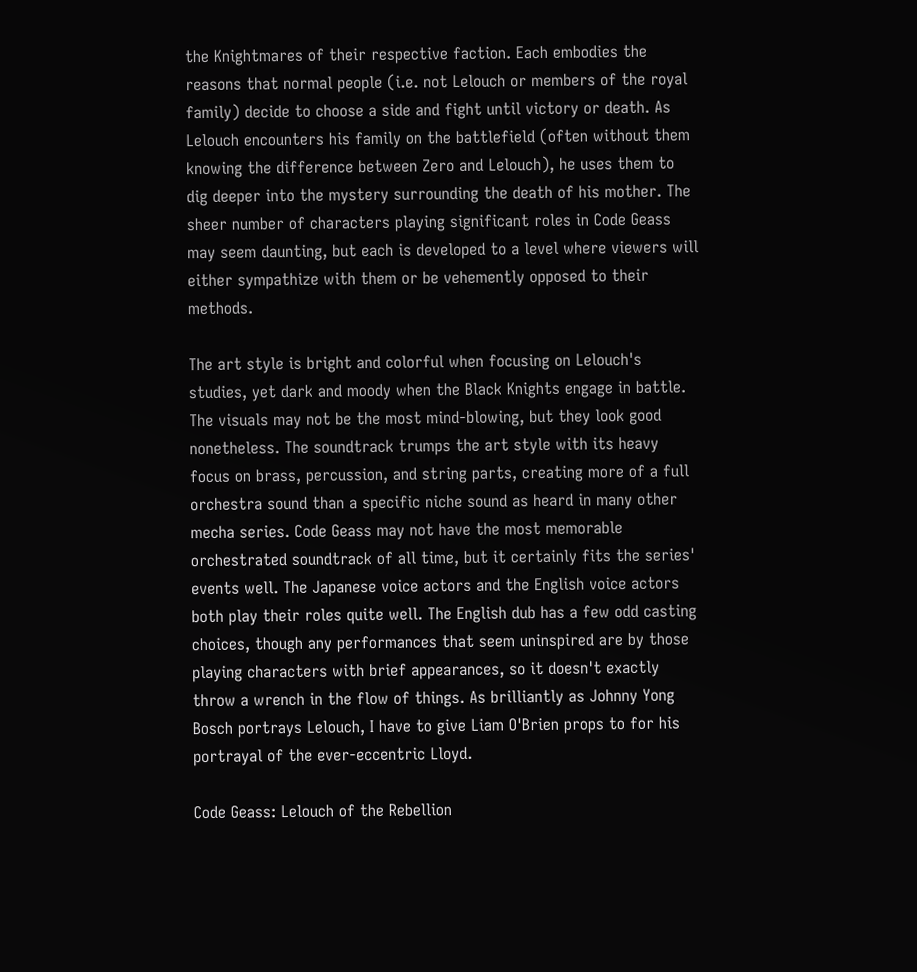the Knightmares of their respective faction. Each embodies the reasons that normal people (i.e. not Lelouch or members of the royal family) decide to choose a side and fight until victory or death. As Lelouch encounters his family on the battlefield (often without them knowing the difference between Zero and Lelouch), he uses them to dig deeper into the mystery surrounding the death of his mother. The sheer number of characters playing significant roles in Code Geass may seem daunting, but each is developed to a level where viewers will either sympathize with them or be vehemently opposed to their methods.

The art style is bright and colorful when focusing on Lelouch's studies, yet dark and moody when the Black Knights engage in battle. The visuals may not be the most mind-blowing, but they look good nonetheless. The soundtrack trumps the art style with its heavy focus on brass, percussion, and string parts, creating more of a full orchestra sound than a specific niche sound as heard in many other mecha series. Code Geass may not have the most memorable orchestrated soundtrack of all time, but it certainly fits the series' events well. The Japanese voice actors and the English voice actors both play their roles quite well. The English dub has a few odd casting choices, though any performances that seem uninspired are by those playing characters with brief appearances, so it doesn't exactly throw a wrench in the flow of things. As brilliantly as Johnny Yong Bosch portrays Lelouch, I have to give Liam O'Brien props to for his portrayal of the ever-eccentric Lloyd.

Code Geass: Lelouch of the Rebellion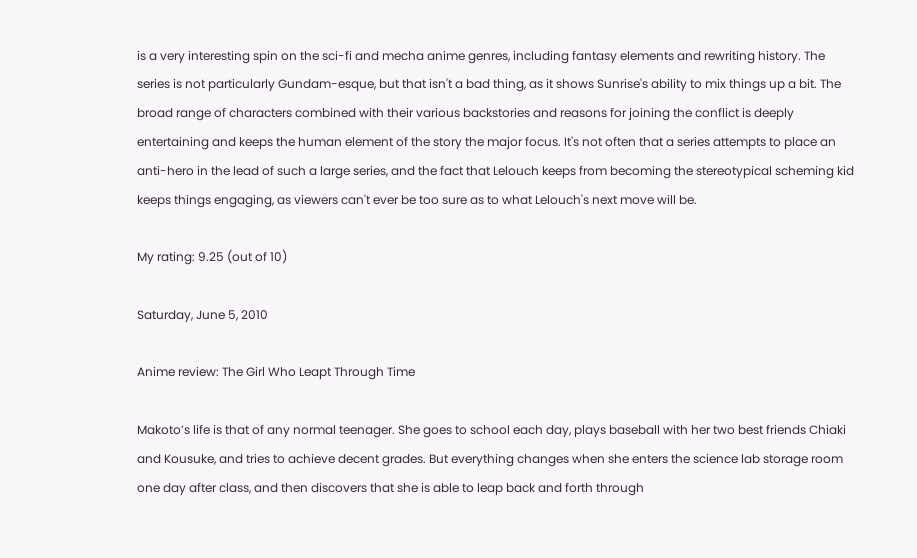is a very interesting spin on the sci-fi and mecha anime genres, including fantasy elements and rewriting history. The series is not particularly Gundam-esque, but that isn't a bad thing, as it shows Sunrise's ability to mix things up a bit. The broad range of characters combined with their various backstories and reasons for joining the conflict is deeply entertaining and keeps the human element of the story the major focus. It's not often that a series attempts to place an anti-hero in the lead of such a large series, and the fact that Lelouch keeps from becoming the stereotypical scheming kid keeps things engaging, as viewers can't ever be too sure as to what Lelouch's next move will be.

My rating: 9.25 (out of 10)

Saturday, June 5, 2010

Anime review: The Girl Who Leapt Through Time

Makoto’s life is that of any normal teenager. She goes to school each day, plays baseball with her two best friends Chiaki and Kousuke, and tries to achieve decent grades. But everything changes when she enters the science lab storage room one day after class, and then discovers that she is able to leap back and forth through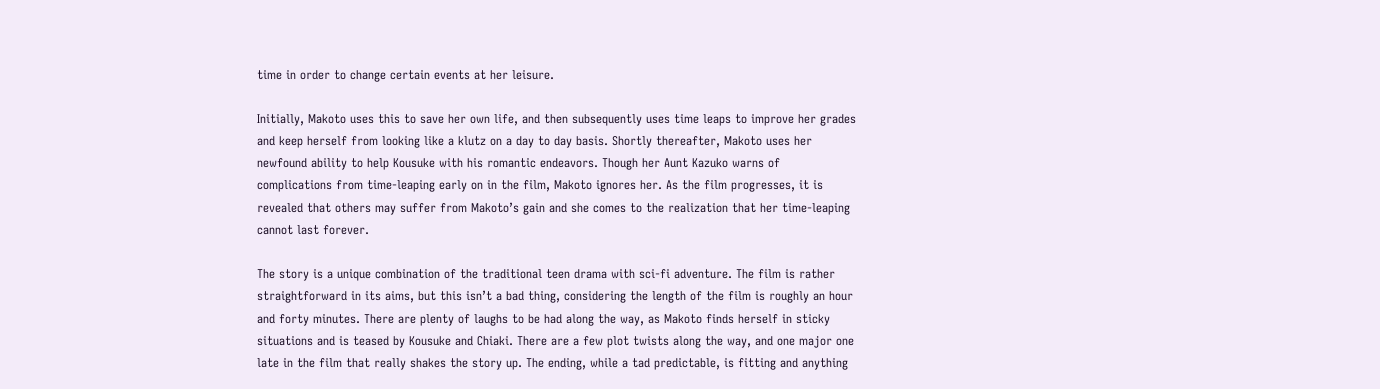time in order to change certain events at her leisure.

Initially, Makoto uses this to save her own life, and then subsequently uses time leaps to improve her grades and keep herself from looking like a klutz on a day to day basis. Shortly thereafter, Makoto uses her newfound ability to help Kousuke with his romantic endeavors. Though her Aunt Kazuko warns of complications from time-leaping early on in the film, Makoto ignores her. As the film progresses, it is revealed that others may suffer from Makoto’s gain and she comes to the realization that her time-leaping cannot last forever.

The story is a unique combination of the traditional teen drama with sci-fi adventure. The film is rather straightforward in its aims, but this isn’t a bad thing, considering the length of the film is roughly an hour and forty minutes. There are plenty of laughs to be had along the way, as Makoto finds herself in sticky situations and is teased by Kousuke and Chiaki. There are a few plot twists along the way, and one major one late in the film that really shakes the story up. The ending, while a tad predictable, is fitting and anything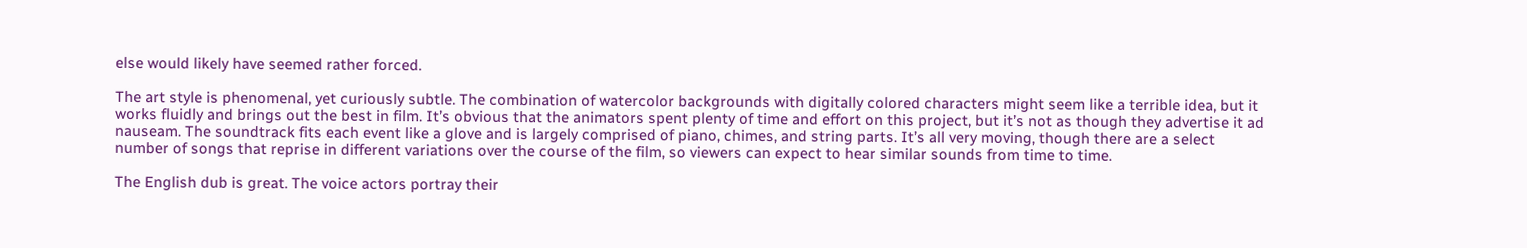else would likely have seemed rather forced.

The art style is phenomenal, yet curiously subtle. The combination of watercolor backgrounds with digitally colored characters might seem like a terrible idea, but it works fluidly and brings out the best in film. It’s obvious that the animators spent plenty of time and effort on this project, but it’s not as though they advertise it ad nauseam. The soundtrack fits each event like a glove and is largely comprised of piano, chimes, and string parts. It’s all very moving, though there are a select number of songs that reprise in different variations over the course of the film, so viewers can expect to hear similar sounds from time to time.

The English dub is great. The voice actors portray their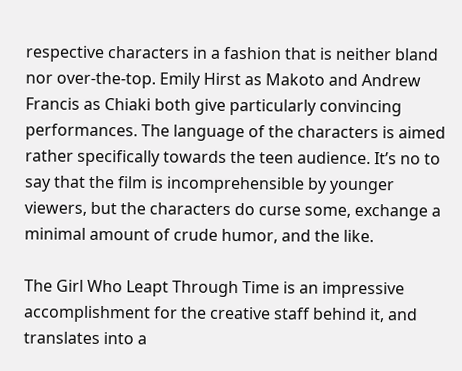respective characters in a fashion that is neither bland nor over-the-top. Emily Hirst as Makoto and Andrew Francis as Chiaki both give particularly convincing performances. The language of the characters is aimed rather specifically towards the teen audience. It’s no to say that the film is incomprehensible by younger viewers, but the characters do curse some, exchange a minimal amount of crude humor, and the like.

The Girl Who Leapt Through Time is an impressive accomplishment for the creative staff behind it, and translates into a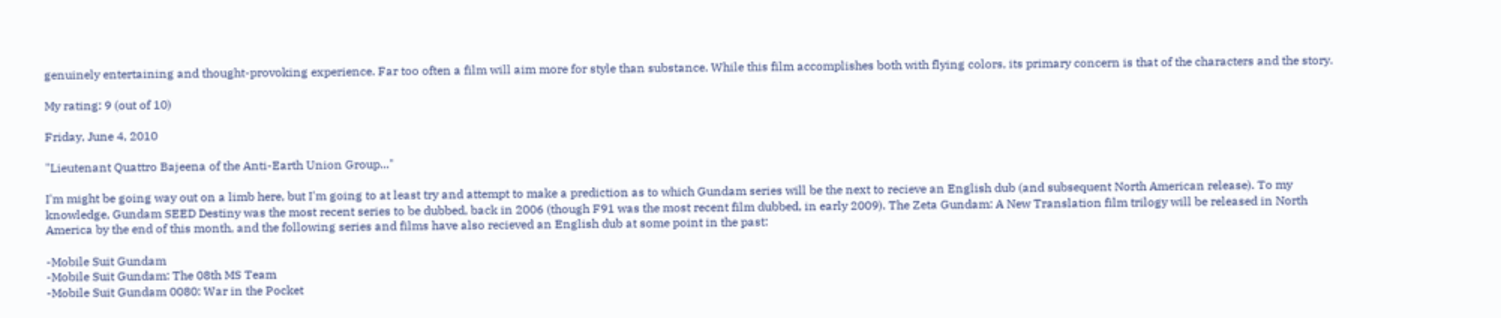genuinely entertaining and thought-provoking experience. Far too often a film will aim more for style than substance. While this film accomplishes both with flying colors, its primary concern is that of the characters and the story.

My rating: 9 (out of 10)

Friday, June 4, 2010

"Lieutenant Quattro Bajeena of the Anti-Earth Union Group..."

I'm might be going way out on a limb here, but I'm going to at least try and attempt to make a prediction as to which Gundam series will be the next to recieve an English dub (and subsequent North American release). To my knowledge, Gundam SEED Destiny was the most recent series to be dubbed, back in 2006 (though F91 was the most recent film dubbed, in early 2009). The Zeta Gundam: A New Translation film trilogy will be released in North America by the end of this month, and the following series and films have also recieved an English dub at some point in the past:

-Mobile Suit Gundam
-Mobile Suit Gundam: The 08th MS Team
-Mobile Suit Gundam 0080: War in the Pocket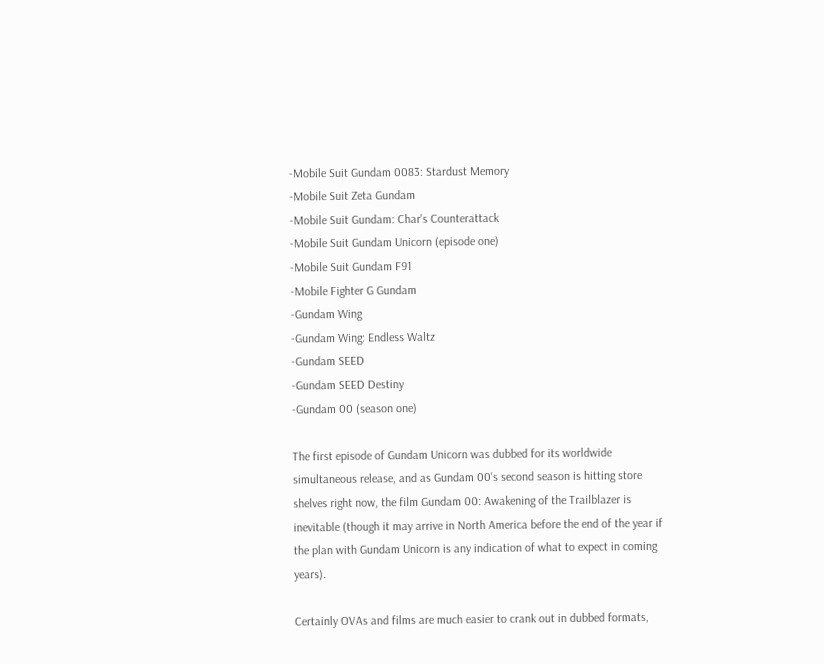-Mobile Suit Gundam 0083: Stardust Memory
-Mobile Suit Zeta Gundam
-Mobile Suit Gundam: Char's Counterattack
-Mobile Suit Gundam Unicorn (episode one)
-Mobile Suit Gundam F91
-Mobile Fighter G Gundam
-Gundam Wing
-Gundam Wing: Endless Waltz
-Gundam SEED
-Gundam SEED Destiny
-Gundam 00 (season one)

The first episode of Gundam Unicorn was dubbed for its worldwide simultaneous release, and as Gundam 00's second season is hitting store shelves right now, the film Gundam 00: Awakening of the Trailblazer is inevitable (though it may arrive in North America before the end of the year if the plan with Gundam Unicorn is any indication of what to expect in coming years).

Certainly OVAs and films are much easier to crank out in dubbed formats,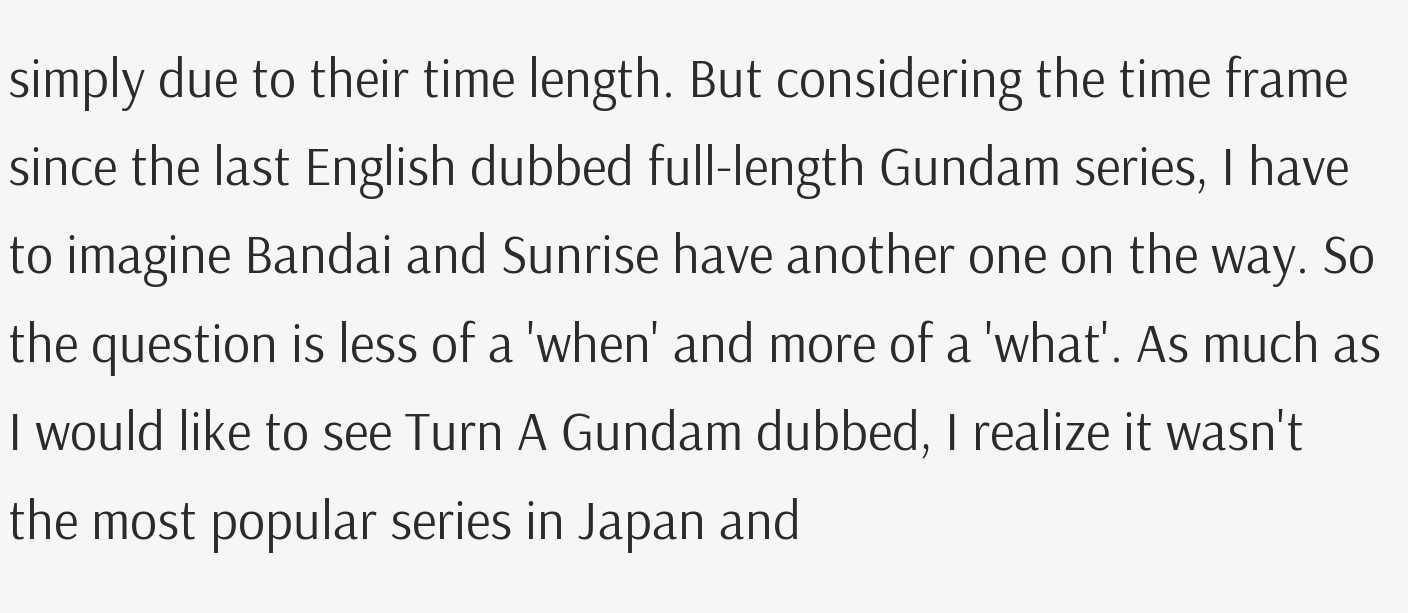simply due to their time length. But considering the time frame since the last English dubbed full-length Gundam series, I have to imagine Bandai and Sunrise have another one on the way. So the question is less of a 'when' and more of a 'what'. As much as I would like to see Turn A Gundam dubbed, I realize it wasn't the most popular series in Japan and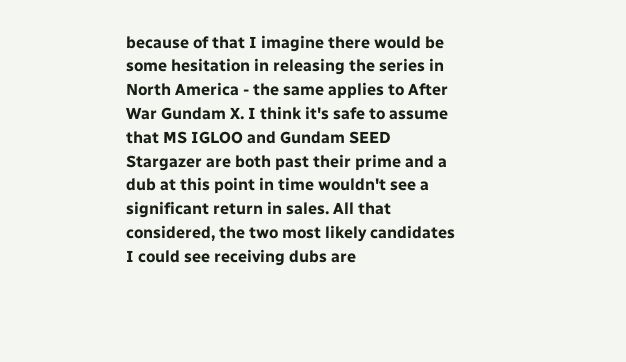because of that I imagine there would be some hesitation in releasing the series in North America - the same applies to After War Gundam X. I think it's safe to assume that MS IGLOO and Gundam SEED Stargazer are both past their prime and a dub at this point in time wouldn't see a significant return in sales. All that considered, the two most likely candidates I could see receiving dubs are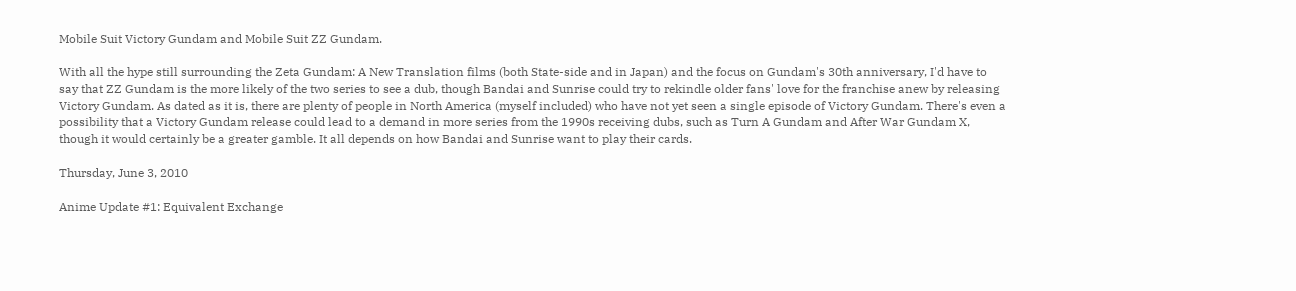Mobile Suit Victory Gundam and Mobile Suit ZZ Gundam.

With all the hype still surrounding the Zeta Gundam: A New Translation films (both State-side and in Japan) and the focus on Gundam's 30th anniversary, I'd have to say that ZZ Gundam is the more likely of the two series to see a dub, though Bandai and Sunrise could try to rekindle older fans' love for the franchise anew by releasing Victory Gundam. As dated as it is, there are plenty of people in North America (myself included) who have not yet seen a single episode of Victory Gundam. There's even a possibility that a Victory Gundam release could lead to a demand in more series from the 1990s receiving dubs, such as Turn A Gundam and After War Gundam X, though it would certainly be a greater gamble. It all depends on how Bandai and Sunrise want to play their cards.

Thursday, June 3, 2010

Anime Update #1: Equivalent Exchange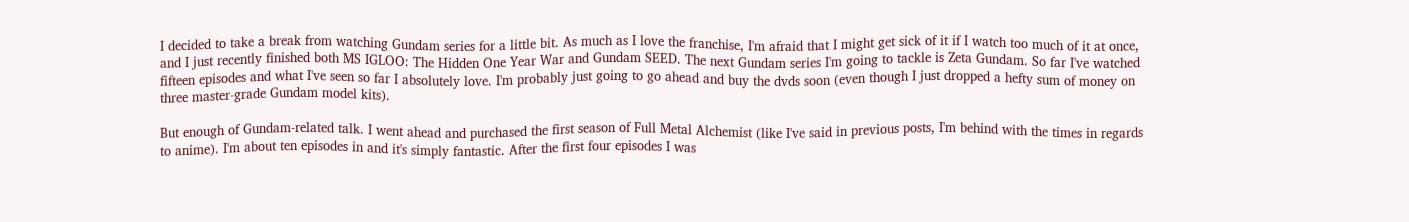I decided to take a break from watching Gundam series for a little bit. As much as I love the franchise, I'm afraid that I might get sick of it if I watch too much of it at once, and I just recently finished both MS IGLOO: The Hidden One Year War and Gundam SEED. The next Gundam series I'm going to tackle is Zeta Gundam. So far I've watched fifteen episodes and what I've seen so far I absolutely love. I'm probably just going to go ahead and buy the dvds soon (even though I just dropped a hefty sum of money on three master-grade Gundam model kits).

But enough of Gundam-related talk. I went ahead and purchased the first season of Full Metal Alchemist (like I've said in previous posts, I'm behind with the times in regards to anime). I'm about ten episodes in and it's simply fantastic. After the first four episodes I was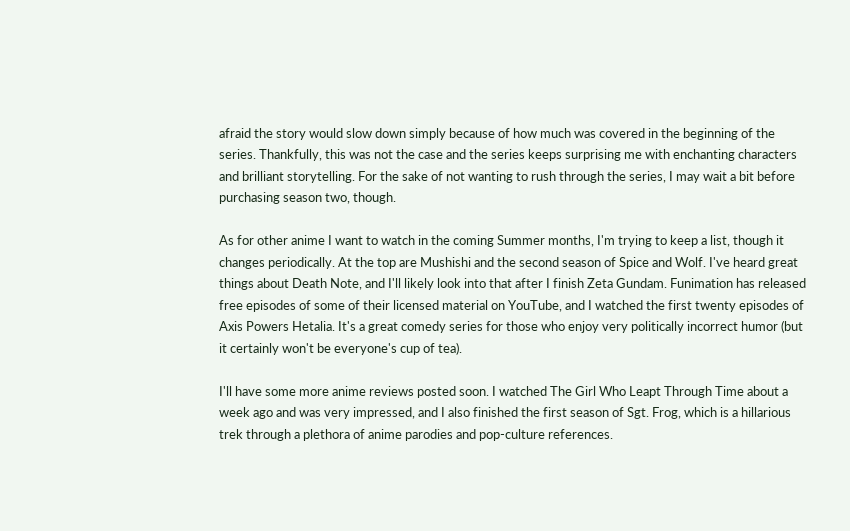afraid the story would slow down simply because of how much was covered in the beginning of the series. Thankfully, this was not the case and the series keeps surprising me with enchanting characters and brilliant storytelling. For the sake of not wanting to rush through the series, I may wait a bit before purchasing season two, though.

As for other anime I want to watch in the coming Summer months, I'm trying to keep a list, though it changes periodically. At the top are Mushishi and the second season of Spice and Wolf. I've heard great things about Death Note, and I'll likely look into that after I finish Zeta Gundam. Funimation has released free episodes of some of their licensed material on YouTube, and I watched the first twenty episodes of Axis Powers Hetalia. It's a great comedy series for those who enjoy very politically incorrect humor (but it certainly won't be everyone's cup of tea).

I'll have some more anime reviews posted soon. I watched The Girl Who Leapt Through Time about a week ago and was very impressed, and I also finished the first season of Sgt. Frog, which is a hillarious trek through a plethora of anime parodies and pop-culture references.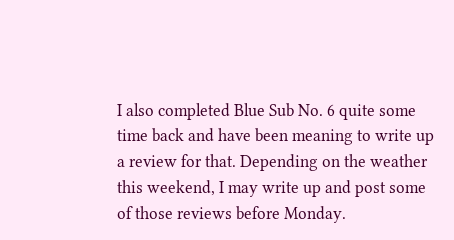I also completed Blue Sub No. 6 quite some time back and have been meaning to write up a review for that. Depending on the weather this weekend, I may write up and post some of those reviews before Monday.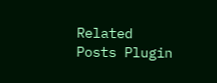Related Posts Plugin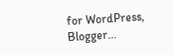for WordPress, Blogger...